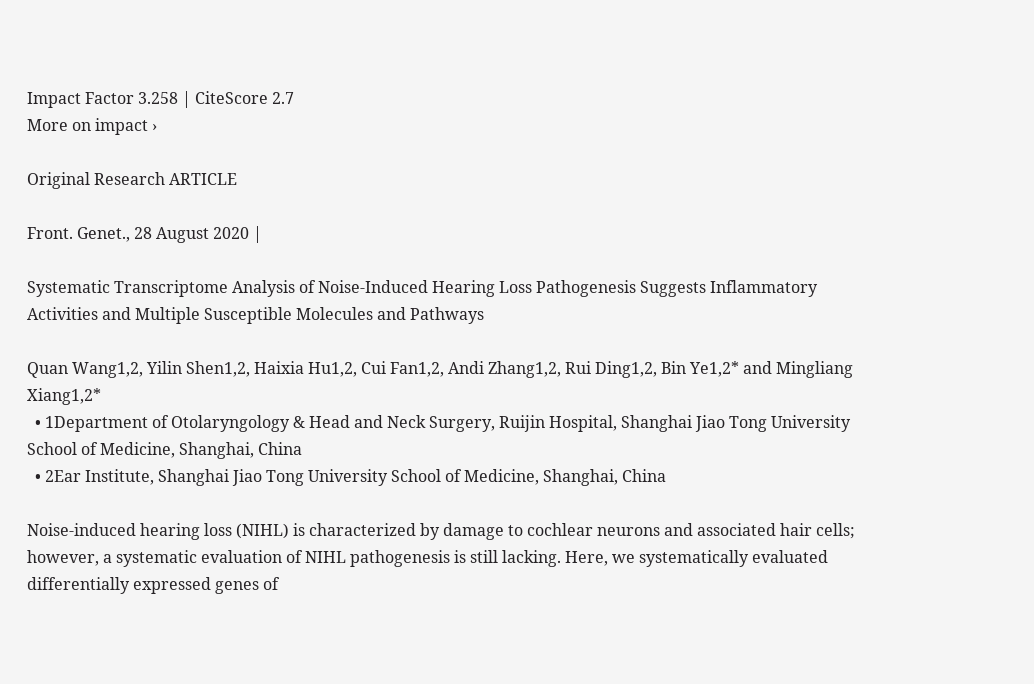Impact Factor 3.258 | CiteScore 2.7
More on impact ›

Original Research ARTICLE

Front. Genet., 28 August 2020 |

Systematic Transcriptome Analysis of Noise-Induced Hearing Loss Pathogenesis Suggests Inflammatory Activities and Multiple Susceptible Molecules and Pathways

Quan Wang1,2, Yilin Shen1,2, Haixia Hu1,2, Cui Fan1,2, Andi Zhang1,2, Rui Ding1,2, Bin Ye1,2* and Mingliang Xiang1,2*
  • 1Department of Otolaryngology & Head and Neck Surgery, Ruijin Hospital, Shanghai Jiao Tong University School of Medicine, Shanghai, China
  • 2Ear Institute, Shanghai Jiao Tong University School of Medicine, Shanghai, China

Noise-induced hearing loss (NIHL) is characterized by damage to cochlear neurons and associated hair cells; however, a systematic evaluation of NIHL pathogenesis is still lacking. Here, we systematically evaluated differentially expressed genes of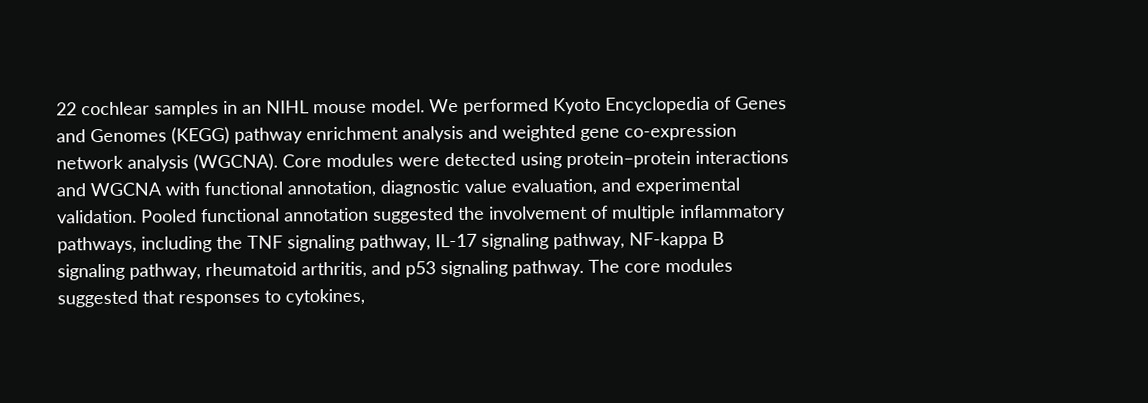22 cochlear samples in an NIHL mouse model. We performed Kyoto Encyclopedia of Genes and Genomes (KEGG) pathway enrichment analysis and weighted gene co-expression network analysis (WGCNA). Core modules were detected using protein–protein interactions and WGCNA with functional annotation, diagnostic value evaluation, and experimental validation. Pooled functional annotation suggested the involvement of multiple inflammatory pathways, including the TNF signaling pathway, IL-17 signaling pathway, NF-kappa B signaling pathway, rheumatoid arthritis, and p53 signaling pathway. The core modules suggested that responses to cytokines,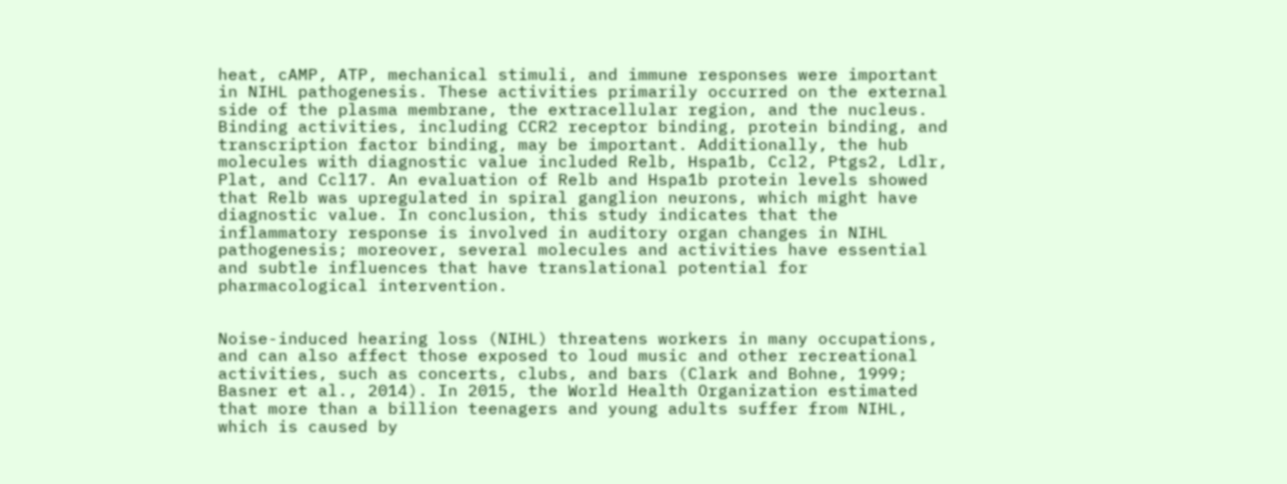heat, cAMP, ATP, mechanical stimuli, and immune responses were important in NIHL pathogenesis. These activities primarily occurred on the external side of the plasma membrane, the extracellular region, and the nucleus. Binding activities, including CCR2 receptor binding, protein binding, and transcription factor binding, may be important. Additionally, the hub molecules with diagnostic value included Relb, Hspa1b, Ccl2, Ptgs2, Ldlr, Plat, and Ccl17. An evaluation of Relb and Hspa1b protein levels showed that Relb was upregulated in spiral ganglion neurons, which might have diagnostic value. In conclusion, this study indicates that the inflammatory response is involved in auditory organ changes in NIHL pathogenesis; moreover, several molecules and activities have essential and subtle influences that have translational potential for pharmacological intervention.


Noise-induced hearing loss (NIHL) threatens workers in many occupations, and can also affect those exposed to loud music and other recreational activities, such as concerts, clubs, and bars (Clark and Bohne, 1999; Basner et al., 2014). In 2015, the World Health Organization estimated that more than a billion teenagers and young adults suffer from NIHL, which is caused by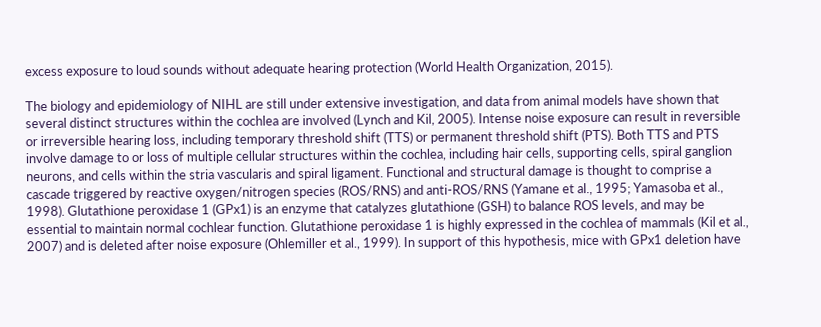excess exposure to loud sounds without adequate hearing protection (World Health Organization, 2015).

The biology and epidemiology of NIHL are still under extensive investigation, and data from animal models have shown that several distinct structures within the cochlea are involved (Lynch and Kil, 2005). Intense noise exposure can result in reversible or irreversible hearing loss, including temporary threshold shift (TTS) or permanent threshold shift (PTS). Both TTS and PTS involve damage to or loss of multiple cellular structures within the cochlea, including hair cells, supporting cells, spiral ganglion neurons, and cells within the stria vascularis and spiral ligament. Functional and structural damage is thought to comprise a cascade triggered by reactive oxygen/nitrogen species (ROS/RNS) and anti-ROS/RNS (Yamane et al., 1995; Yamasoba et al., 1998). Glutathione peroxidase 1 (GPx1) is an enzyme that catalyzes glutathione (GSH) to balance ROS levels, and may be essential to maintain normal cochlear function. Glutathione peroxidase 1 is highly expressed in the cochlea of mammals (Kil et al., 2007) and is deleted after noise exposure (Ohlemiller et al., 1999). In support of this hypothesis, mice with GPx1 deletion have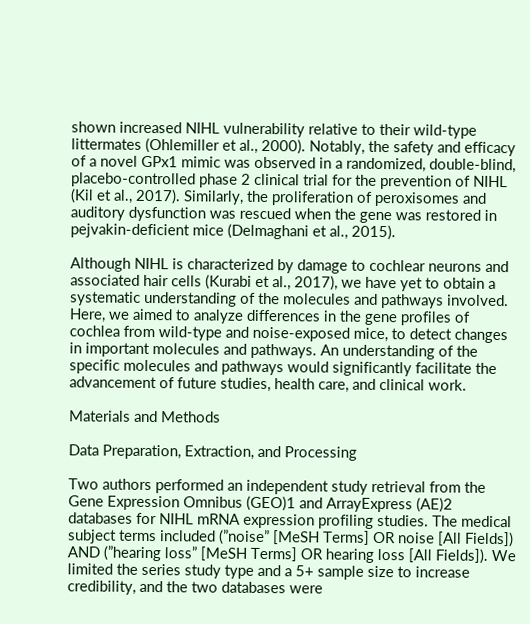shown increased NIHL vulnerability relative to their wild-type littermates (Ohlemiller et al., 2000). Notably, the safety and efficacy of a novel GPx1 mimic was observed in a randomized, double-blind, placebo-controlled phase 2 clinical trial for the prevention of NIHL (Kil et al., 2017). Similarly, the proliferation of peroxisomes and auditory dysfunction was rescued when the gene was restored in pejvakin-deficient mice (Delmaghani et al., 2015).

Although NIHL is characterized by damage to cochlear neurons and associated hair cells (Kurabi et al., 2017), we have yet to obtain a systematic understanding of the molecules and pathways involved. Here, we aimed to analyze differences in the gene profiles of cochlea from wild-type and noise-exposed mice, to detect changes in important molecules and pathways. An understanding of the specific molecules and pathways would significantly facilitate the advancement of future studies, health care, and clinical work.

Materials and Methods

Data Preparation, Extraction, and Processing

Two authors performed an independent study retrieval from the Gene Expression Omnibus (GEO)1 and ArrayExpress (AE)2 databases for NIHL mRNA expression profiling studies. The medical subject terms included (”noise” [MeSH Terms] OR noise [All Fields]) AND (”hearing loss” [MeSH Terms] OR hearing loss [All Fields]). We limited the series study type and a 5+ sample size to increase credibility, and the two databases were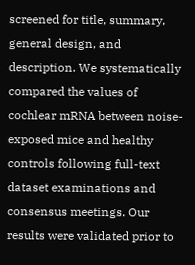screened for title, summary, general design, and description. We systematically compared the values of cochlear mRNA between noise-exposed mice and healthy controls following full-text dataset examinations and consensus meetings. Our results were validated prior to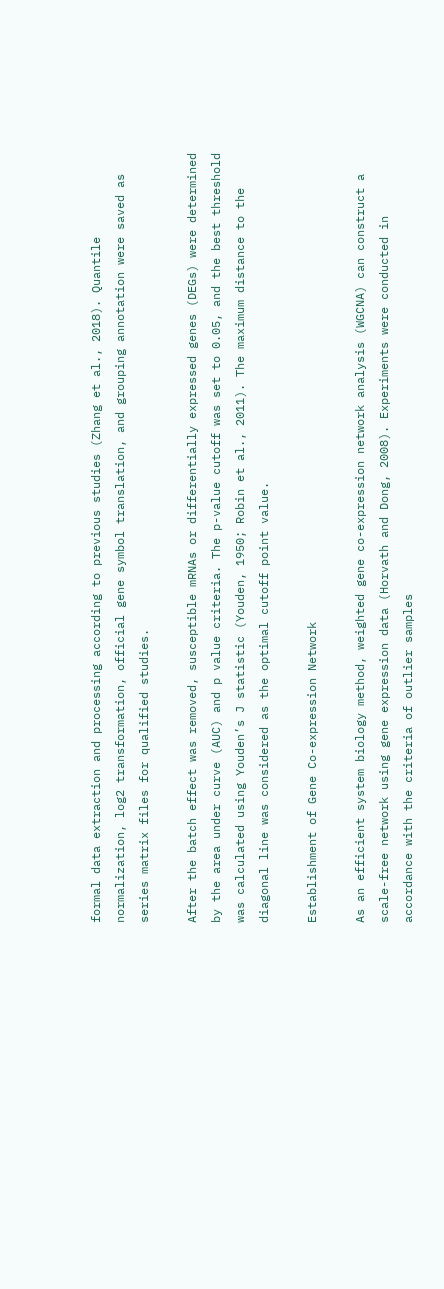formal data extraction and processing according to previous studies (Zhang et al., 2018). Quantile normalization, log2 transformation, official gene symbol translation, and grouping annotation were saved as series matrix files for qualified studies.

After the batch effect was removed, susceptible mRNAs or differentially expressed genes (DEGs) were determined by the area under curve (AUC) and p value criteria. The p-value cutoff was set to 0.05, and the best threshold was calculated using Youden’s J statistic (Youden, 1950; Robin et al., 2011). The maximum distance to the diagonal line was considered as the optimal cutoff point value.

Establishment of Gene Co-expression Network

As an efficient system biology method, weighted gene co-expression network analysis (WGCNA) can construct a scale-free network using gene expression data (Horvath and Dong, 2008). Experiments were conducted in accordance with the criteria of outlier samples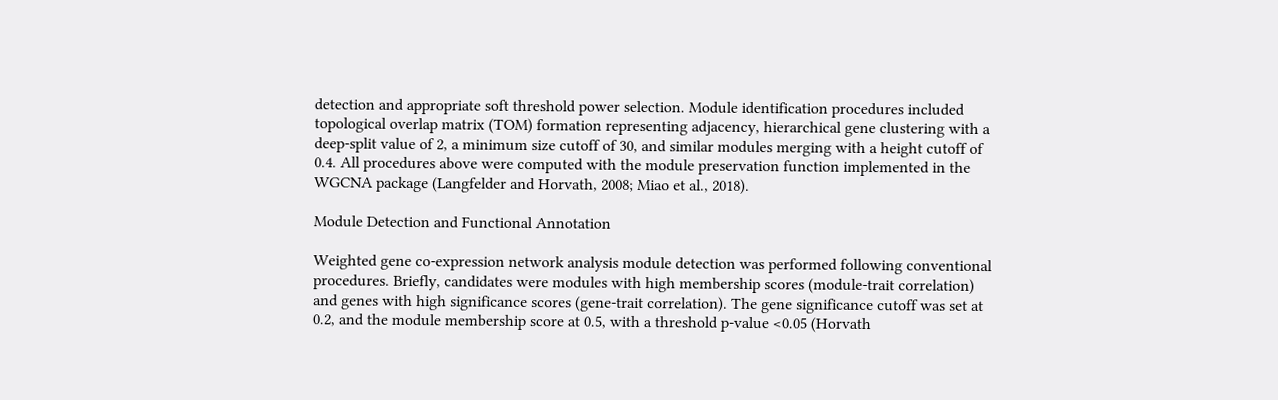detection and appropriate soft threshold power selection. Module identification procedures included topological overlap matrix (TOM) formation representing adjacency, hierarchical gene clustering with a deep-split value of 2, a minimum size cutoff of 30, and similar modules merging with a height cutoff of 0.4. All procedures above were computed with the module preservation function implemented in the WGCNA package (Langfelder and Horvath, 2008; Miao et al., 2018).

Module Detection and Functional Annotation

Weighted gene co-expression network analysis module detection was performed following conventional procedures. Briefly, candidates were modules with high membership scores (module-trait correlation) and genes with high significance scores (gene-trait correlation). The gene significance cutoff was set at 0.2, and the module membership score at 0.5, with a threshold p-value <0.05 (Horvath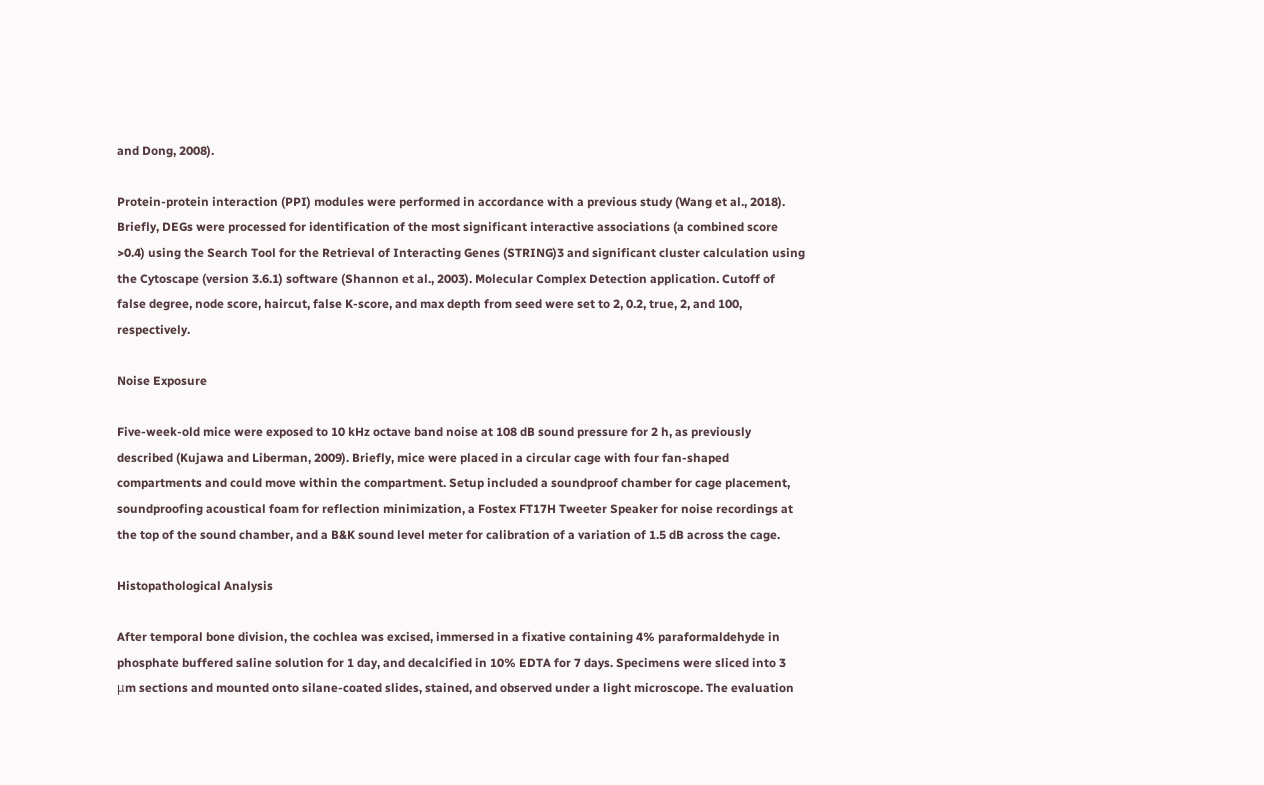and Dong, 2008).

Protein-protein interaction (PPI) modules were performed in accordance with a previous study (Wang et al., 2018). Briefly, DEGs were processed for identification of the most significant interactive associations (a combined score >0.4) using the Search Tool for the Retrieval of Interacting Genes (STRING)3 and significant cluster calculation using the Cytoscape (version 3.6.1) software (Shannon et al., 2003). Molecular Complex Detection application. Cutoff of false degree, node score, haircut, false K-score, and max depth from seed were set to 2, 0.2, true, 2, and 100, respectively.

Noise Exposure

Five-week-old mice were exposed to 10 kHz octave band noise at 108 dB sound pressure for 2 h, as previously described (Kujawa and Liberman, 2009). Briefly, mice were placed in a circular cage with four fan-shaped compartments and could move within the compartment. Setup included a soundproof chamber for cage placement, soundproofing acoustical foam for reflection minimization, a Fostex FT17H Tweeter Speaker for noise recordings at the top of the sound chamber, and a B&K sound level meter for calibration of a variation of 1.5 dB across the cage.

Histopathological Analysis

After temporal bone division, the cochlea was excised, immersed in a fixative containing 4% paraformaldehyde in phosphate buffered saline solution for 1 day, and decalcified in 10% EDTA for 7 days. Specimens were sliced into 3 μm sections and mounted onto silane-coated slides, stained, and observed under a light microscope. The evaluation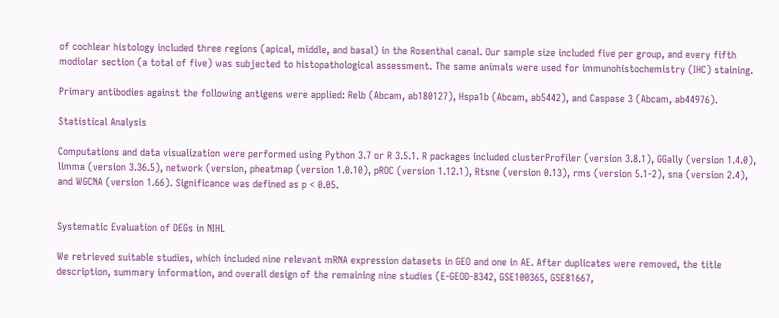of cochlear histology included three regions (apical, middle, and basal) in the Rosenthal canal. Our sample size included five per group, and every fifth modiolar section (a total of five) was subjected to histopathological assessment. The same animals were used for immunohistochemistry (IHC) staining.

Primary antibodies against the following antigens were applied: Relb (Abcam, ab180127), Hspa1b (Abcam, ab5442), and Caspase 3 (Abcam, ab44976).

Statistical Analysis

Computations and data visualization were performed using Python 3.7 or R 3.5.1. R packages included clusterProfiler (version 3.8.1), GGally (version 1.4.0), limma (version 3.36.5), network (version, pheatmap (version 1.0.10), pROC (version 1.12.1), Rtsne (version 0.13), rms (version 5.1-2), sna (version 2.4), and WGCNA (version 1.66). Significance was defined as p < 0.05.


Systematic Evaluation of DEGs in NIHL

We retrieved suitable studies, which included nine relevant mRNA expression datasets in GEO and one in AE. After duplicates were removed, the title description, summary information, and overall design of the remaining nine studies (E-GEOD-8342, GSE100365, GSE81667,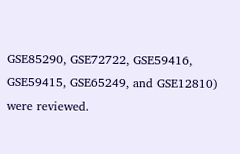GSE85290, GSE72722, GSE59416, GSE59415, GSE65249, and GSE12810) were reviewed.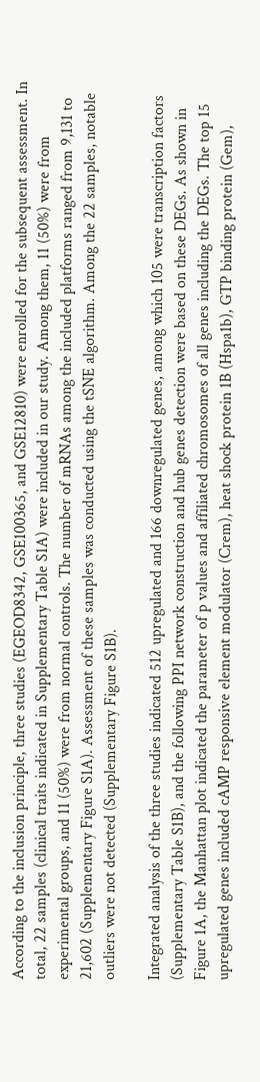According to the inclusion principle, three studies (EGEOD8342, GSE100365, and GSE12810) were enrolled for the subsequent assessment. In total, 22 samples (clinical traits indicated in Supplementary Table S1A) were included in our study. Among them, 11 (50%) were from experimental groups, and 11 (50%) were from normal controls. The number of mRNAs among the included platforms ranged from 9,131 to 21,602 (Supplementary Figure S1A). Assessment of these samples was conducted using the tSNE algorithm. Among the 22 samples, notable outliers were not detected (Supplementary Figure S1B).

Integrated analysis of the three studies indicated 512 upregulated and 166 downregulated genes, among which 105 were transcription factors (Supplementary Table S1B), and the following PPI network construction and hub genes detection were based on these DEGs. As shown in Figure 1A, the Manhattan plot indicated the parameter of p values and affiliated chromosomes of all genes including the DEGs. The top 15 upregulated genes included cAMP responsive element modulator (Crem), heat shock protein 1B (Hspa1b), GTP binding protein (Gem),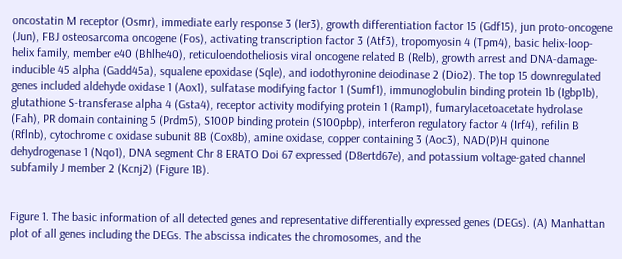oncostatin M receptor (Osmr), immediate early response 3 (Ier3), growth differentiation factor 15 (Gdf15), jun proto-oncogene (Jun), FBJ osteosarcoma oncogene (Fos), activating transcription factor 3 (Atf3), tropomyosin 4 (Tpm4), basic helix-loop-helix family, member e40 (Bhlhe40), reticuloendotheliosis viral oncogene related B (Relb), growth arrest and DNA-damage-inducible 45 alpha (Gadd45a), squalene epoxidase (Sqle), and iodothyronine deiodinase 2 (Dio2). The top 15 downregulated genes included aldehyde oxidase 1 (Aox1), sulfatase modifying factor 1 (Sumf1), immunoglobulin binding protein 1b (Igbp1b), glutathione S-transferase alpha 4 (Gsta4), receptor activity modifying protein 1 (Ramp1), fumarylacetoacetate hydrolase (Fah), PR domain containing 5 (Prdm5), S100P binding protein (S100pbp), interferon regulatory factor 4 (Irf4), refilin B (Rflnb), cytochrome c oxidase subunit 8B (Cox8b), amine oxidase, copper containing 3 (Aoc3), NAD(P)H quinone dehydrogenase 1 (Nqo1), DNA segment Chr 8 ERATO Doi 67 expressed (D8ertd67e), and potassium voltage-gated channel subfamily J member 2 (Kcnj2) (Figure 1B).


Figure 1. The basic information of all detected genes and representative differentially expressed genes (DEGs). (A) Manhattan plot of all genes including the DEGs. The abscissa indicates the chromosomes, and the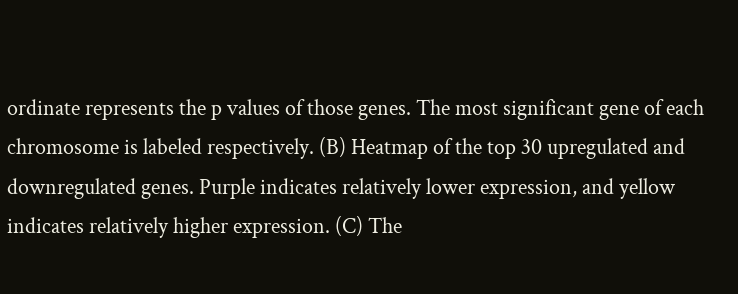ordinate represents the p values of those genes. The most significant gene of each chromosome is labeled respectively. (B) Heatmap of the top 30 upregulated and downregulated genes. Purple indicates relatively lower expression, and yellow indicates relatively higher expression. (C) The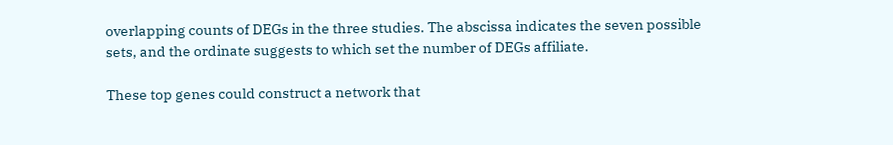overlapping counts of DEGs in the three studies. The abscissa indicates the seven possible sets, and the ordinate suggests to which set the number of DEGs affiliate.

These top genes could construct a network that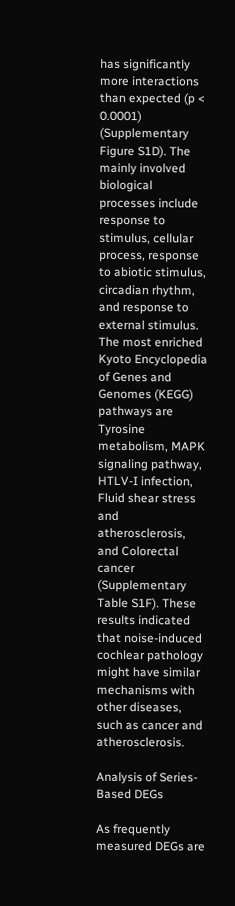has significantly more interactions than expected (p < 0.0001) (Supplementary Figure S1D). The mainly involved biological processes include response to stimulus, cellular process, response to abiotic stimulus, circadian rhythm, and response to external stimulus. The most enriched Kyoto Encyclopedia of Genes and Genomes (KEGG) pathways are Tyrosine metabolism, MAPK signaling pathway, HTLV-I infection, Fluid shear stress and atherosclerosis, and Colorectal cancer (Supplementary Table S1F). These results indicated that noise-induced cochlear pathology might have similar mechanisms with other diseases, such as cancer and atherosclerosis.

Analysis of Series-Based DEGs

As frequently measured DEGs are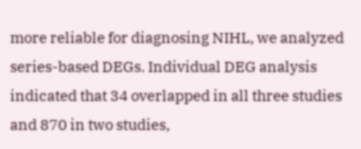more reliable for diagnosing NIHL, we analyzed series-based DEGs. Individual DEG analysis indicated that 34 overlapped in all three studies and 870 in two studies,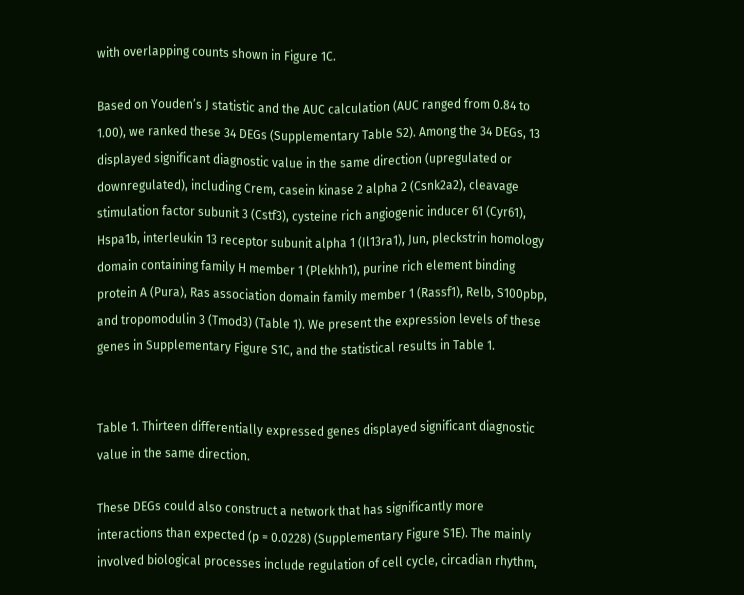with overlapping counts shown in Figure 1C.

Based on Youden’s J statistic and the AUC calculation (AUC ranged from 0.84 to 1.00), we ranked these 34 DEGs (Supplementary Table S2). Among the 34 DEGs, 13 displayed significant diagnostic value in the same direction (upregulated or downregulated), including Crem, casein kinase 2 alpha 2 (Csnk2a2), cleavage stimulation factor subunit 3 (Cstf3), cysteine rich angiogenic inducer 61 (Cyr61), Hspa1b, interleukin 13 receptor subunit alpha 1 (Il13ra1), Jun, pleckstrin homology domain containing family H member 1 (Plekhh1), purine rich element binding protein A (Pura), Ras association domain family member 1 (Rassf1), Relb, S100pbp, and tropomodulin 3 (Tmod3) (Table 1). We present the expression levels of these genes in Supplementary Figure S1C, and the statistical results in Table 1.


Table 1. Thirteen differentially expressed genes displayed significant diagnostic value in the same direction.

These DEGs could also construct a network that has significantly more interactions than expected (p = 0.0228) (Supplementary Figure S1E). The mainly involved biological processes include regulation of cell cycle, circadian rhythm,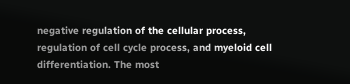negative regulation of the cellular process, regulation of cell cycle process, and myeloid cell differentiation. The most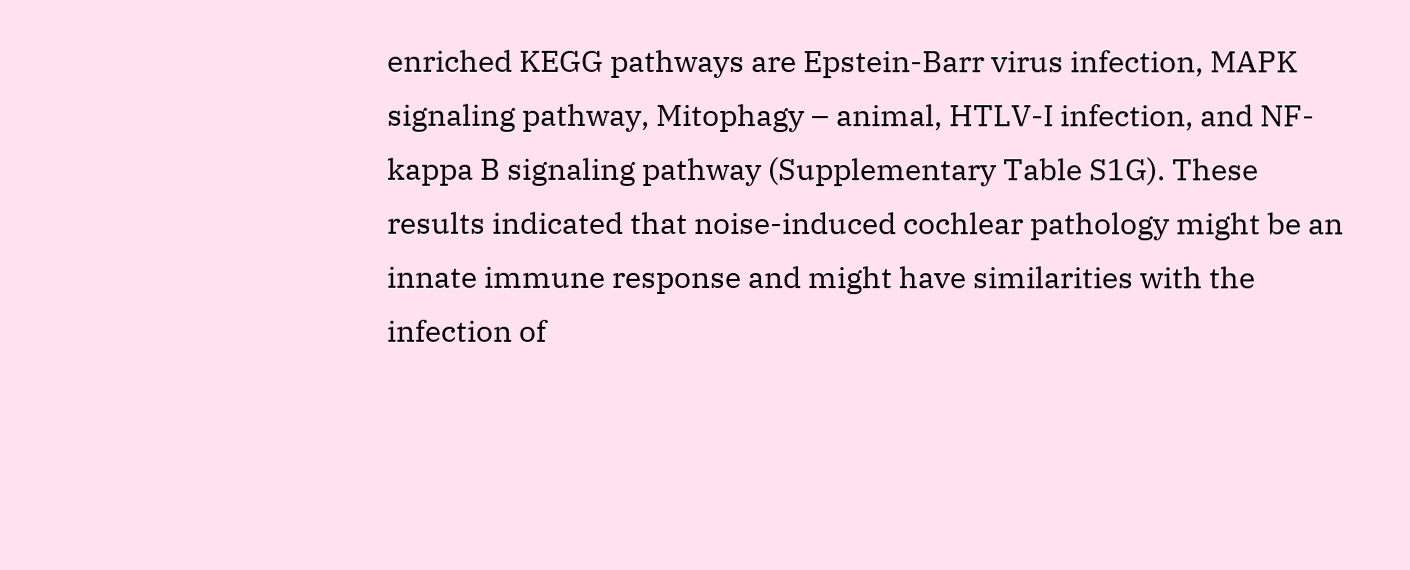enriched KEGG pathways are Epstein-Barr virus infection, MAPK signaling pathway, Mitophagy – animal, HTLV-I infection, and NF-kappa B signaling pathway (Supplementary Table S1G). These results indicated that noise-induced cochlear pathology might be an innate immune response and might have similarities with the infection of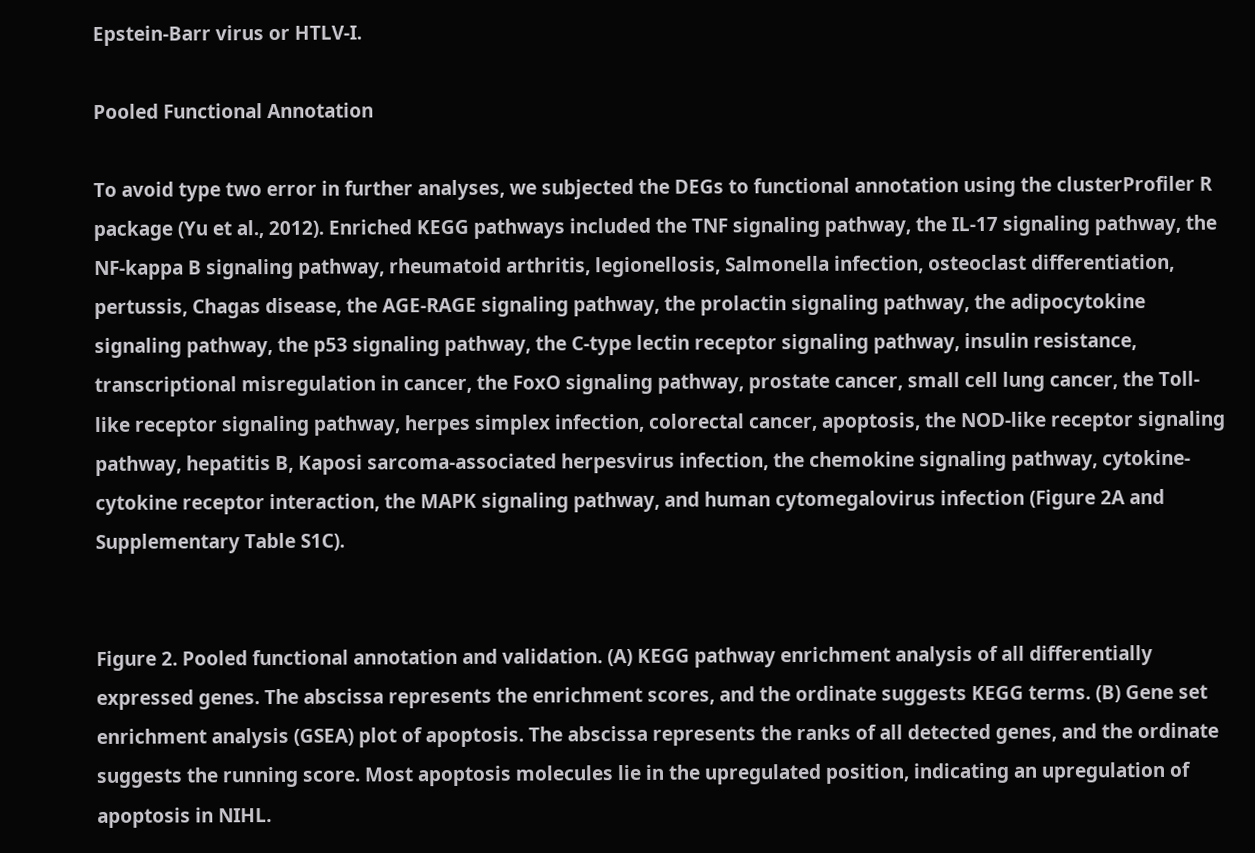Epstein-Barr virus or HTLV-I.

Pooled Functional Annotation

To avoid type two error in further analyses, we subjected the DEGs to functional annotation using the clusterProfiler R package (Yu et al., 2012). Enriched KEGG pathways included the TNF signaling pathway, the IL-17 signaling pathway, the NF-kappa B signaling pathway, rheumatoid arthritis, legionellosis, Salmonella infection, osteoclast differentiation, pertussis, Chagas disease, the AGE-RAGE signaling pathway, the prolactin signaling pathway, the adipocytokine signaling pathway, the p53 signaling pathway, the C-type lectin receptor signaling pathway, insulin resistance, transcriptional misregulation in cancer, the FoxO signaling pathway, prostate cancer, small cell lung cancer, the Toll-like receptor signaling pathway, herpes simplex infection, colorectal cancer, apoptosis, the NOD-like receptor signaling pathway, hepatitis B, Kaposi sarcoma-associated herpesvirus infection, the chemokine signaling pathway, cytokine-cytokine receptor interaction, the MAPK signaling pathway, and human cytomegalovirus infection (Figure 2A and Supplementary Table S1C).


Figure 2. Pooled functional annotation and validation. (A) KEGG pathway enrichment analysis of all differentially expressed genes. The abscissa represents the enrichment scores, and the ordinate suggests KEGG terms. (B) Gene set enrichment analysis (GSEA) plot of apoptosis. The abscissa represents the ranks of all detected genes, and the ordinate suggests the running score. Most apoptosis molecules lie in the upregulated position, indicating an upregulation of apoptosis in NIHL.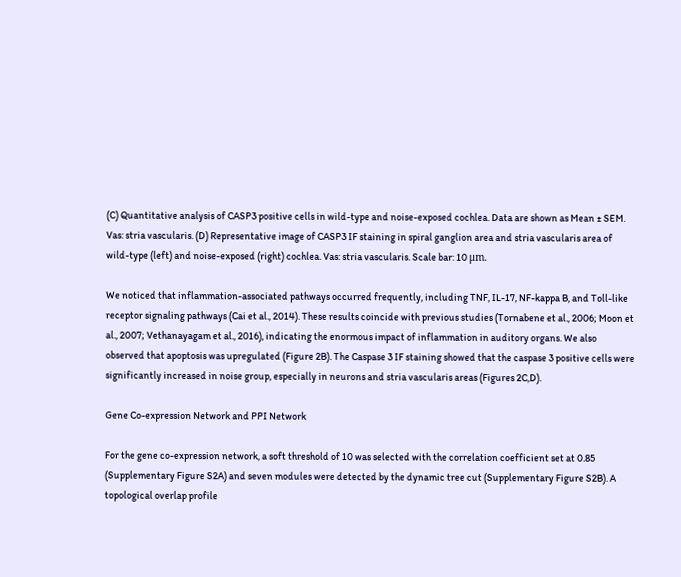(C) Quantitative analysis of CASP3 positive cells in wild-type and noise-exposed cochlea. Data are shown as Mean ± SEM. Vas: stria vascularis. (D) Representative image of CASP3 IF staining in spiral ganglion area and stria vascularis area of wild-type (left) and noise-exposed (right) cochlea. Vas: stria vascularis. Scale bar: 10 μm.

We noticed that inflammation-associated pathways occurred frequently, including TNF, IL-17, NF-kappa B, and Toll-like receptor signaling pathways (Cai et al., 2014). These results coincide with previous studies (Tornabene et al., 2006; Moon et al., 2007; Vethanayagam et al., 2016), indicating the enormous impact of inflammation in auditory organs. We also observed that apoptosis was upregulated (Figure 2B). The Caspase 3 IF staining showed that the caspase 3 positive cells were significantly increased in noise group, especially in neurons and stria vascularis areas (Figures 2C,D).

Gene Co-expression Network and PPI Network

For the gene co-expression network, a soft threshold of 10 was selected with the correlation coefficient set at 0.85 (Supplementary Figure S2A) and seven modules were detected by the dynamic tree cut (Supplementary Figure S2B). A topological overlap profile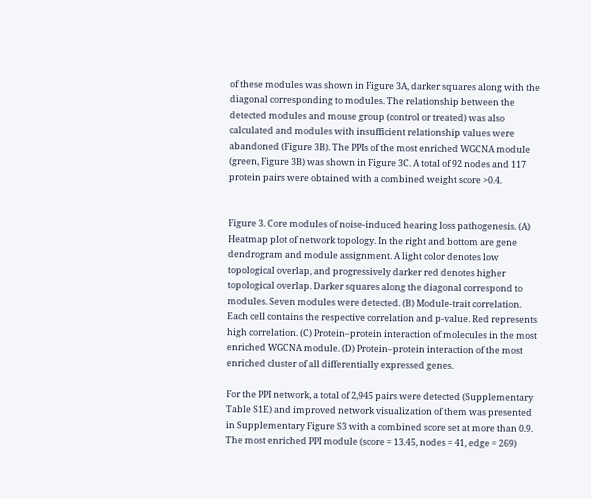of these modules was shown in Figure 3A, darker squares along with the diagonal corresponding to modules. The relationship between the detected modules and mouse group (control or treated) was also calculated and modules with insufficient relationship values were abandoned (Figure 3B). The PPIs of the most enriched WGCNA module (green, Figure 3B) was shown in Figure 3C. A total of 92 nodes and 117 protein pairs were obtained with a combined weight score >0.4.


Figure 3. Core modules of noise-induced hearing loss pathogenesis. (A) Heatmap plot of network topology. In the right and bottom are gene dendrogram and module assignment. A light color denotes low topological overlap, and progressively darker red denotes higher topological overlap. Darker squares along the diagonal correspond to modules. Seven modules were detected. (B) Module-trait correlation. Each cell contains the respective correlation and p-value. Red represents high correlation. (C) Protein–protein interaction of molecules in the most enriched WGCNA module. (D) Protein–protein interaction of the most enriched cluster of all differentially expressed genes.

For the PPI network, a total of 2,945 pairs were detected (Supplementary Table S1E) and improved network visualization of them was presented in Supplementary Figure S3 with a combined score set at more than 0.9. The most enriched PPI module (score = 13.45, nodes = 41, edge = 269)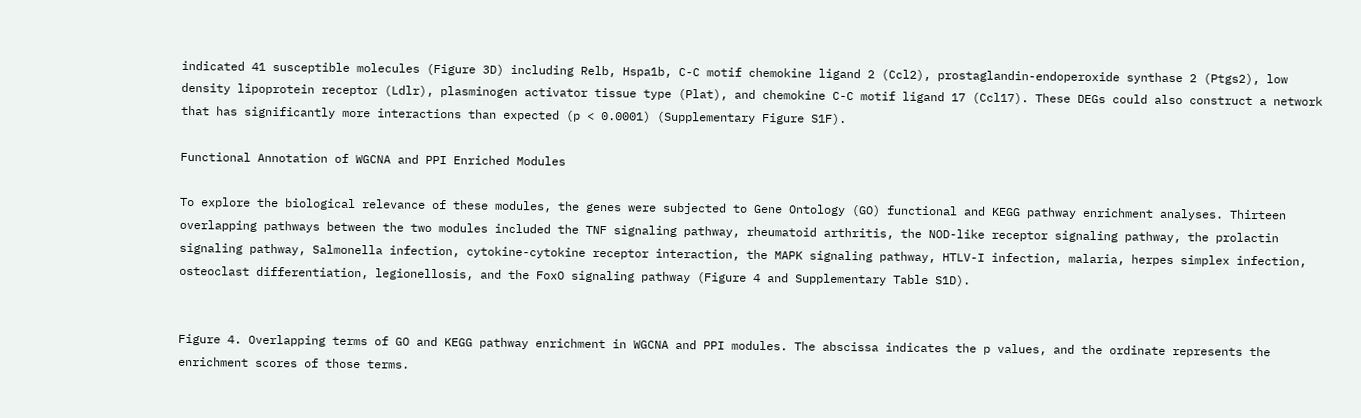indicated 41 susceptible molecules (Figure 3D) including Relb, Hspa1b, C-C motif chemokine ligand 2 (Ccl2), prostaglandin-endoperoxide synthase 2 (Ptgs2), low density lipoprotein receptor (Ldlr), plasminogen activator tissue type (Plat), and chemokine C-C motif ligand 17 (Ccl17). These DEGs could also construct a network that has significantly more interactions than expected (p < 0.0001) (Supplementary Figure S1F).

Functional Annotation of WGCNA and PPI Enriched Modules

To explore the biological relevance of these modules, the genes were subjected to Gene Ontology (GO) functional and KEGG pathway enrichment analyses. Thirteen overlapping pathways between the two modules included the TNF signaling pathway, rheumatoid arthritis, the NOD-like receptor signaling pathway, the prolactin signaling pathway, Salmonella infection, cytokine-cytokine receptor interaction, the MAPK signaling pathway, HTLV-I infection, malaria, herpes simplex infection, osteoclast differentiation, legionellosis, and the FoxO signaling pathway (Figure 4 and Supplementary Table S1D).


Figure 4. Overlapping terms of GO and KEGG pathway enrichment in WGCNA and PPI modules. The abscissa indicates the p values, and the ordinate represents the enrichment scores of those terms.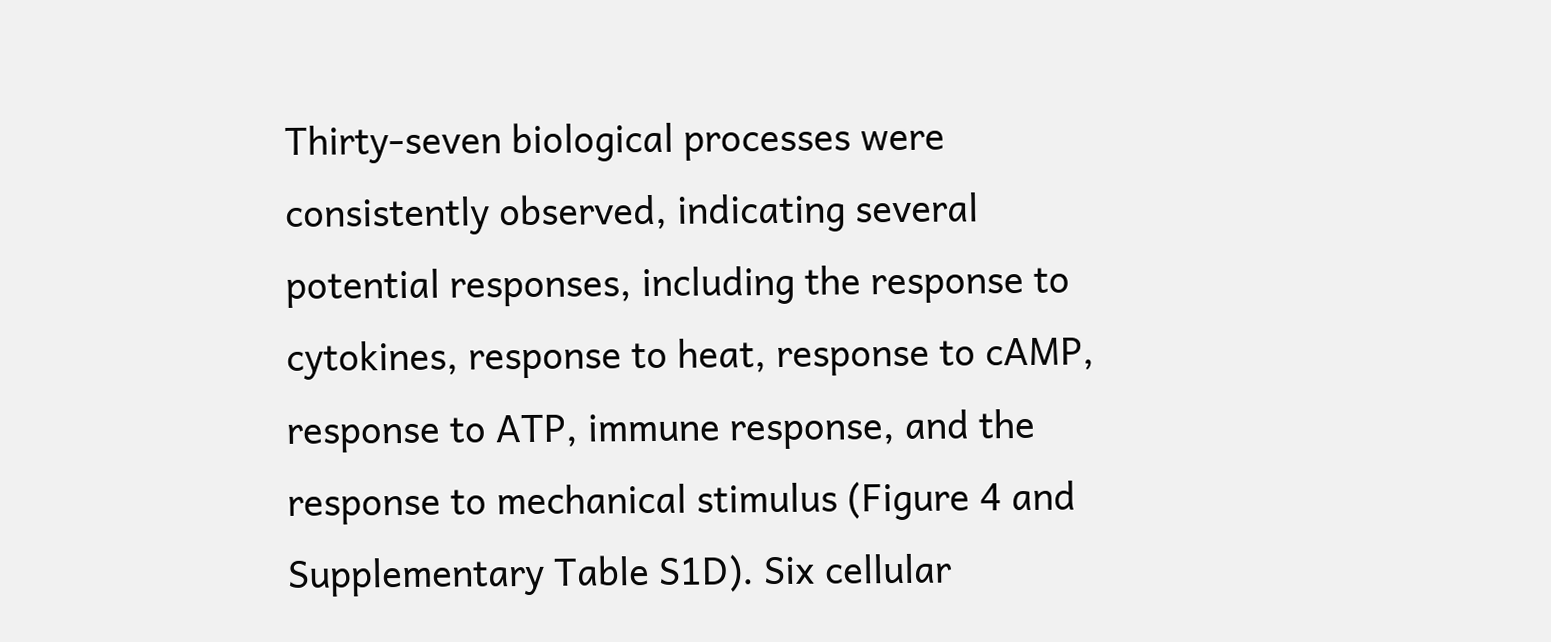Thirty-seven biological processes were consistently observed, indicating several potential responses, including the response to cytokines, response to heat, response to cAMP, response to ATP, immune response, and the response to mechanical stimulus (Figure 4 and Supplementary Table S1D). Six cellular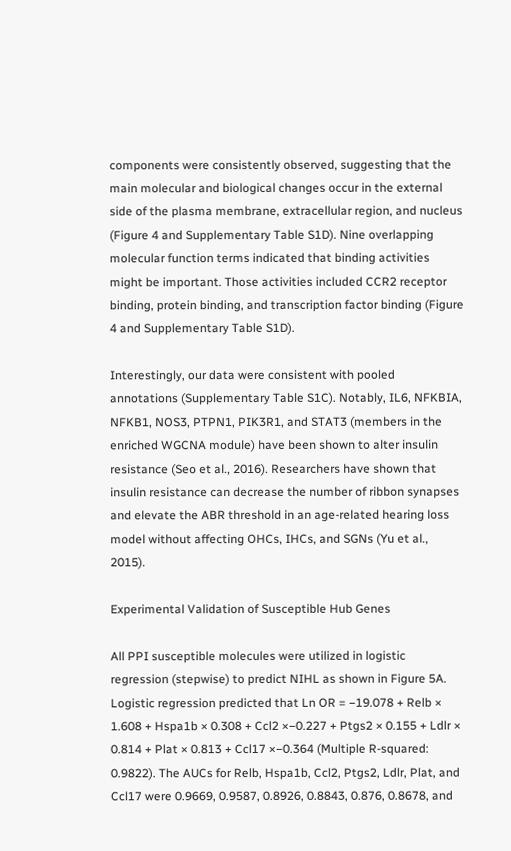components were consistently observed, suggesting that the main molecular and biological changes occur in the external side of the plasma membrane, extracellular region, and nucleus (Figure 4 and Supplementary Table S1D). Nine overlapping molecular function terms indicated that binding activities might be important. Those activities included CCR2 receptor binding, protein binding, and transcription factor binding (Figure 4 and Supplementary Table S1D).

Interestingly, our data were consistent with pooled annotations (Supplementary Table S1C). Notably, IL6, NFKBIA, NFKB1, NOS3, PTPN1, PIK3R1, and STAT3 (members in the enriched WGCNA module) have been shown to alter insulin resistance (Seo et al., 2016). Researchers have shown that insulin resistance can decrease the number of ribbon synapses and elevate the ABR threshold in an age-related hearing loss model without affecting OHCs, IHCs, and SGNs (Yu et al., 2015).

Experimental Validation of Susceptible Hub Genes

All PPI susceptible molecules were utilized in logistic regression (stepwise) to predict NIHL as shown in Figure 5A. Logistic regression predicted that Ln OR = −19.078 + Relb × 1.608 + Hspa1b × 0.308 + Ccl2 ×−0.227 + Ptgs2 × 0.155 + Ldlr × 0.814 + Plat × 0.813 + Ccl17 ×−0.364 (Multiple R-squared: 0.9822). The AUCs for Relb, Hspa1b, Ccl2, Ptgs2, Ldlr, Plat, and Ccl17 were 0.9669, 0.9587, 0.8926, 0.8843, 0.876, 0.8678, and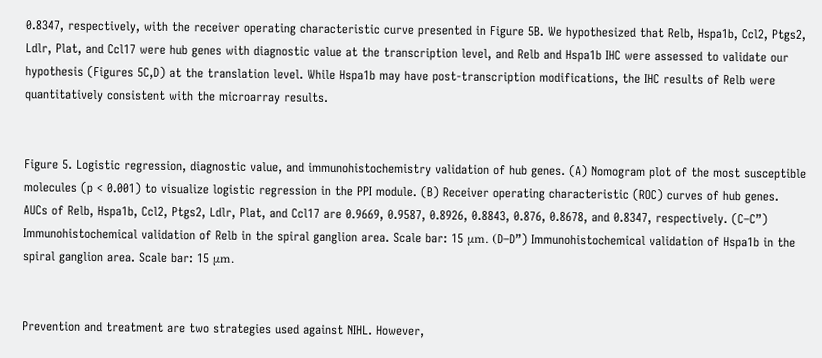0.8347, respectively, with the receiver operating characteristic curve presented in Figure 5B. We hypothesized that Relb, Hspa1b, Ccl2, Ptgs2, Ldlr, Plat, and Ccl17 were hub genes with diagnostic value at the transcription level, and Relb and Hspa1b IHC were assessed to validate our hypothesis (Figures 5C,D) at the translation level. While Hspa1b may have post-transcription modifications, the IHC results of Relb were quantitatively consistent with the microarray results.


Figure 5. Logistic regression, diagnostic value, and immunohistochemistry validation of hub genes. (A) Nomogram plot of the most susceptible molecules (p < 0.001) to visualize logistic regression in the PPI module. (B) Receiver operating characteristic (ROC) curves of hub genes. AUCs of Relb, Hspa1b, Ccl2, Ptgs2, Ldlr, Plat, and Ccl17 are 0.9669, 0.9587, 0.8926, 0.8843, 0.876, 0.8678, and 0.8347, respectively. (C–C”) Immunohistochemical validation of Relb in the spiral ganglion area. Scale bar: 15 μm. (D–D”) Immunohistochemical validation of Hspa1b in the spiral ganglion area. Scale bar: 15 μm.


Prevention and treatment are two strategies used against NIHL. However,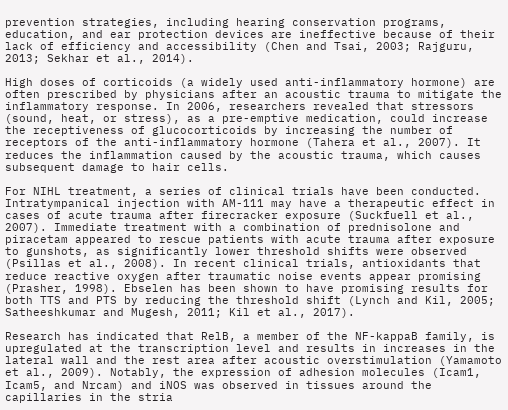prevention strategies, including hearing conservation programs, education, and ear protection devices are ineffective because of their lack of efficiency and accessibility (Chen and Tsai, 2003; Rajguru, 2013; Sekhar et al., 2014).

High doses of corticoids (a widely used anti-inflammatory hormone) are often prescribed by physicians after an acoustic trauma to mitigate the inflammatory response. In 2006, researchers revealed that stressors (sound, heat, or stress), as a pre-emptive medication, could increase the receptiveness of glucocorticoids by increasing the number of receptors of the anti-inflammatory hormone (Tahera et al., 2007). It reduces the inflammation caused by the acoustic trauma, which causes subsequent damage to hair cells.

For NIHL treatment, a series of clinical trials have been conducted. Intratympanical injection with AM-111 may have a therapeutic effect in cases of acute trauma after firecracker exposure (Suckfuell et al., 2007). Immediate treatment with a combination of prednisolone and piracetam appeared to rescue patients with acute trauma after exposure to gunshots, as significantly lower threshold shifts were observed (Psillas et al., 2008). In recent clinical trials, antioxidants that reduce reactive oxygen after traumatic noise events appear promising (Prasher, 1998). Ebselen has been shown to have promising results for both TTS and PTS by reducing the threshold shift (Lynch and Kil, 2005; Satheeshkumar and Mugesh, 2011; Kil et al., 2017).

Research has indicated that RelB, a member of the NF-kappaB family, is upregulated at the transcription level and results in increases in the lateral wall and the rest area after acoustic overstimulation (Yamamoto et al., 2009). Notably, the expression of adhesion molecules (Icam1, Icam5, and Nrcam) and iNOS was observed in tissues around the capillaries in the stria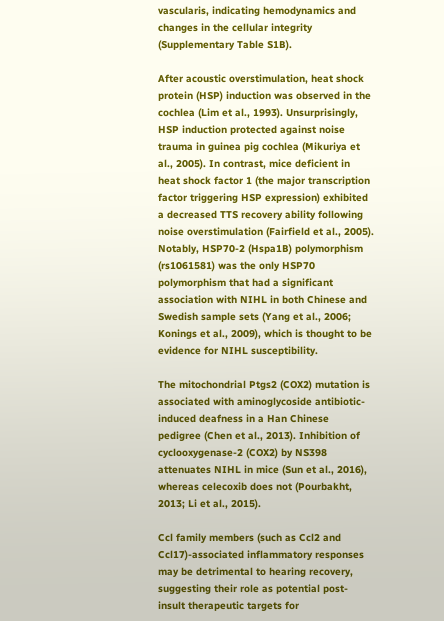vascularis, indicating hemodynamics and changes in the cellular integrity (Supplementary Table S1B).

After acoustic overstimulation, heat shock protein (HSP) induction was observed in the cochlea (Lim et al., 1993). Unsurprisingly, HSP induction protected against noise trauma in guinea pig cochlea (Mikuriya et al., 2005). In contrast, mice deficient in heat shock factor 1 (the major transcription factor triggering HSP expression) exhibited a decreased TTS recovery ability following noise overstimulation (Fairfield et al., 2005). Notably, HSP70-2 (Hspa1B) polymorphism (rs1061581) was the only HSP70 polymorphism that had a significant association with NIHL in both Chinese and Swedish sample sets (Yang et al., 2006; Konings et al., 2009), which is thought to be evidence for NIHL susceptibility.

The mitochondrial Ptgs2 (COX2) mutation is associated with aminoglycoside antibiotic-induced deafness in a Han Chinese pedigree (Chen et al., 2013). Inhibition of cyclooxygenase-2 (COX2) by NS398 attenuates NIHL in mice (Sun et al., 2016), whereas celecoxib does not (Pourbakht, 2013; Li et al., 2015).

Ccl family members (such as Ccl2 and Ccl17)-associated inflammatory responses may be detrimental to hearing recovery, suggesting their role as potential post-insult therapeutic targets for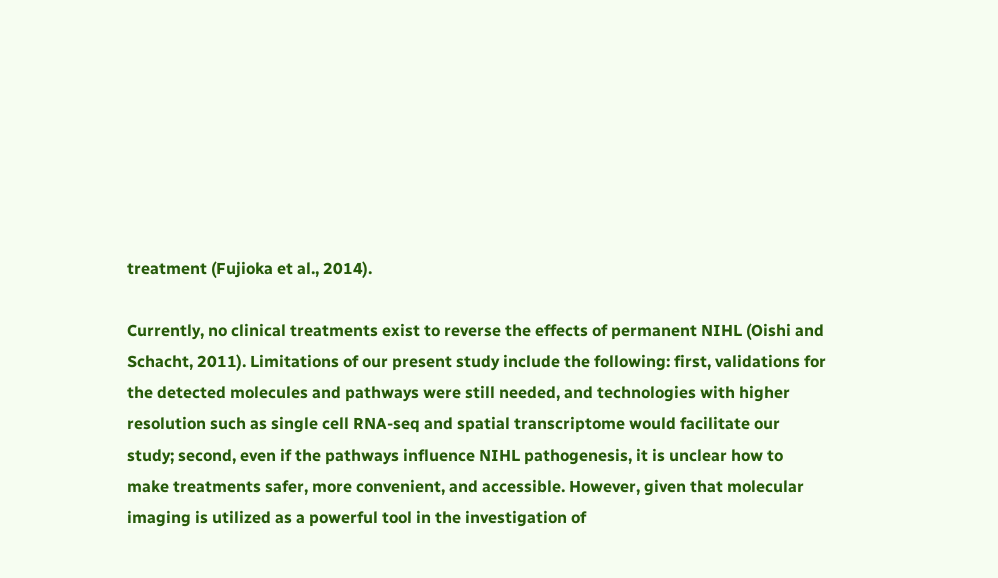treatment (Fujioka et al., 2014).

Currently, no clinical treatments exist to reverse the effects of permanent NIHL (Oishi and Schacht, 2011). Limitations of our present study include the following: first, validations for the detected molecules and pathways were still needed, and technologies with higher resolution such as single cell RNA-seq and spatial transcriptome would facilitate our study; second, even if the pathways influence NIHL pathogenesis, it is unclear how to make treatments safer, more convenient, and accessible. However, given that molecular imaging is utilized as a powerful tool in the investigation of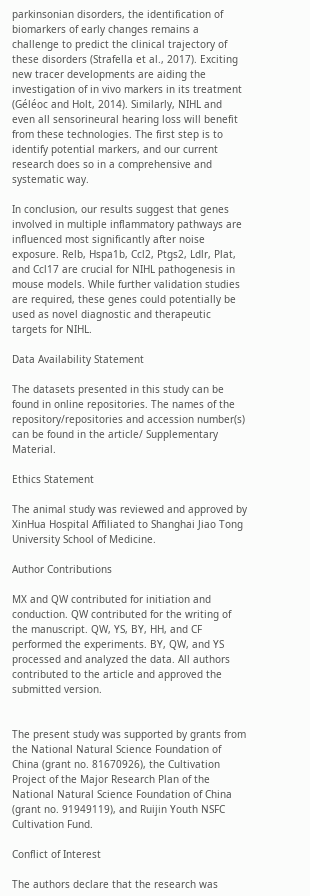parkinsonian disorders, the identification of biomarkers of early changes remains a challenge to predict the clinical trajectory of these disorders (Strafella et al., 2017). Exciting new tracer developments are aiding the investigation of in vivo markers in its treatment (Géléoc and Holt, 2014). Similarly, NIHL and even all sensorineural hearing loss will benefit from these technologies. The first step is to identify potential markers, and our current research does so in a comprehensive and systematic way.

In conclusion, our results suggest that genes involved in multiple inflammatory pathways are influenced most significantly after noise exposure. Relb, Hspa1b, Ccl2, Ptgs2, Ldlr, Plat, and Ccl17 are crucial for NIHL pathogenesis in mouse models. While further validation studies are required, these genes could potentially be used as novel diagnostic and therapeutic targets for NIHL.

Data Availability Statement

The datasets presented in this study can be found in online repositories. The names of the repository/repositories and accession number(s) can be found in the article/ Supplementary Material.

Ethics Statement

The animal study was reviewed and approved by XinHua Hospital Affiliated to Shanghai Jiao Tong University School of Medicine.

Author Contributions

MX and QW contributed for initiation and conduction. QW contributed for the writing of the manuscript. QW, YS, BY, HH, and CF performed the experiments. BY, QW, and YS processed and analyzed the data. All authors contributed to the article and approved the submitted version.


The present study was supported by grants from the National Natural Science Foundation of China (grant no. 81670926), the Cultivation Project of the Major Research Plan of the National Natural Science Foundation of China (grant no. 91949119), and Ruijin Youth NSFC Cultivation Fund.

Conflict of Interest

The authors declare that the research was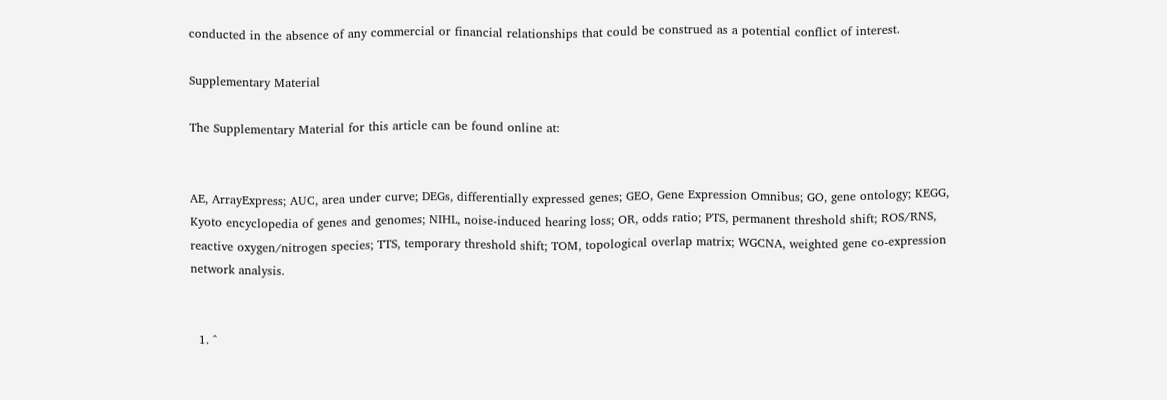conducted in the absence of any commercial or financial relationships that could be construed as a potential conflict of interest.

Supplementary Material

The Supplementary Material for this article can be found online at:


AE, ArrayExpress; AUC, area under curve; DEGs, differentially expressed genes; GEO, Gene Expression Omnibus; GO, gene ontology; KEGG, Kyoto encyclopedia of genes and genomes; NIHL, noise-induced hearing loss; OR, odds ratio; PTS, permanent threshold shift; ROS/RNS, reactive oxygen/nitrogen species; TTS, temporary threshold shift; TOM, topological overlap matrix; WGCNA, weighted gene co-expression network analysis.


  1. ^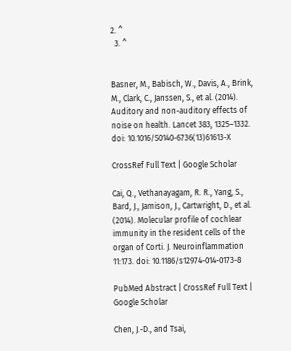2. ^
  3. ^


Basner, M., Babisch, W., Davis, A., Brink, M., Clark, C., Janssen, S., et al. (2014). Auditory and non-auditory effects of noise on health. Lancet 383, 1325–1332. doi: 10.1016/S0140-6736(13)61613-X

CrossRef Full Text | Google Scholar

Cai, Q., Vethanayagam, R. R., Yang, S., Bard, J., Jamison, J., Cartwright, D., et al. (2014). Molecular profile of cochlear immunity in the resident cells of the organ of Corti. J. Neuroinflammation 11:173. doi: 10.1186/s12974-014-0173-8

PubMed Abstract | CrossRef Full Text | Google Scholar

Chen, J.-D., and Tsai,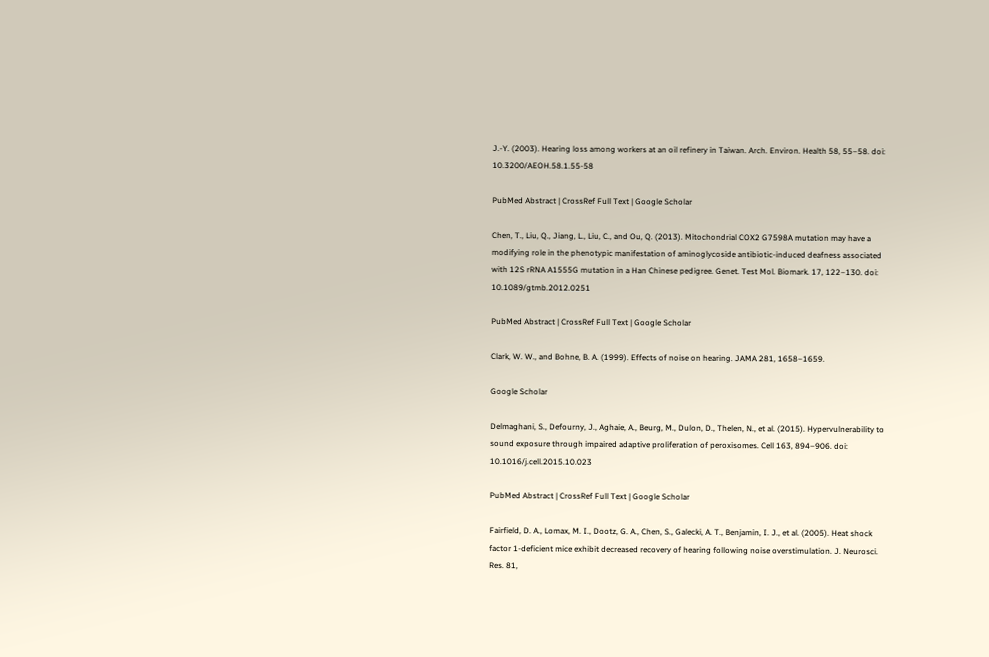J.-Y. (2003). Hearing loss among workers at an oil refinery in Taiwan. Arch. Environ. Health 58, 55–58. doi: 10.3200/AEOH.58.1.55-58

PubMed Abstract | CrossRef Full Text | Google Scholar

Chen, T., Liu, Q., Jiang, L., Liu, C., and Ou, Q. (2013). Mitochondrial COX2 G7598A mutation may have a modifying role in the phenotypic manifestation of aminoglycoside antibiotic-induced deafness associated with 12S rRNA A1555G mutation in a Han Chinese pedigree. Genet. Test Mol. Biomark. 17, 122–130. doi: 10.1089/gtmb.2012.0251

PubMed Abstract | CrossRef Full Text | Google Scholar

Clark, W. W., and Bohne, B. A. (1999). Effects of noise on hearing. JAMA 281, 1658–1659.

Google Scholar

Delmaghani, S., Defourny, J., Aghaie, A., Beurg, M., Dulon, D., Thelen, N., et al. (2015). Hypervulnerability to sound exposure through impaired adaptive proliferation of peroxisomes. Cell 163, 894–906. doi: 10.1016/j.cell.2015.10.023

PubMed Abstract | CrossRef Full Text | Google Scholar

Fairfield, D. A., Lomax, M. I., Dootz, G. A., Chen, S., Galecki, A. T., Benjamin, I. J., et al. (2005). Heat shock factor 1-deficient mice exhibit decreased recovery of hearing following noise overstimulation. J. Neurosci. Res. 81,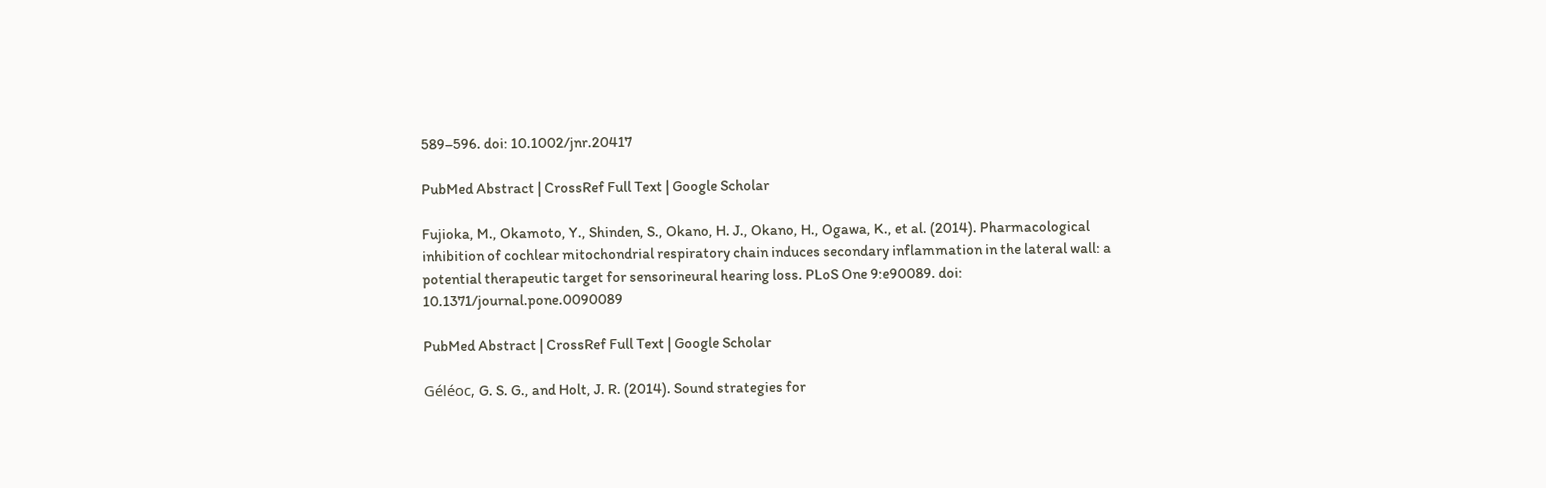589–596. doi: 10.1002/jnr.20417

PubMed Abstract | CrossRef Full Text | Google Scholar

Fujioka, M., Okamoto, Y., Shinden, S., Okano, H. J., Okano, H., Ogawa, K., et al. (2014). Pharmacological inhibition of cochlear mitochondrial respiratory chain induces secondary inflammation in the lateral wall: a potential therapeutic target for sensorineural hearing loss. PLoS One 9:e90089. doi: 10.1371/journal.pone.0090089

PubMed Abstract | CrossRef Full Text | Google Scholar

Géléoc, G. S. G., and Holt, J. R. (2014). Sound strategies for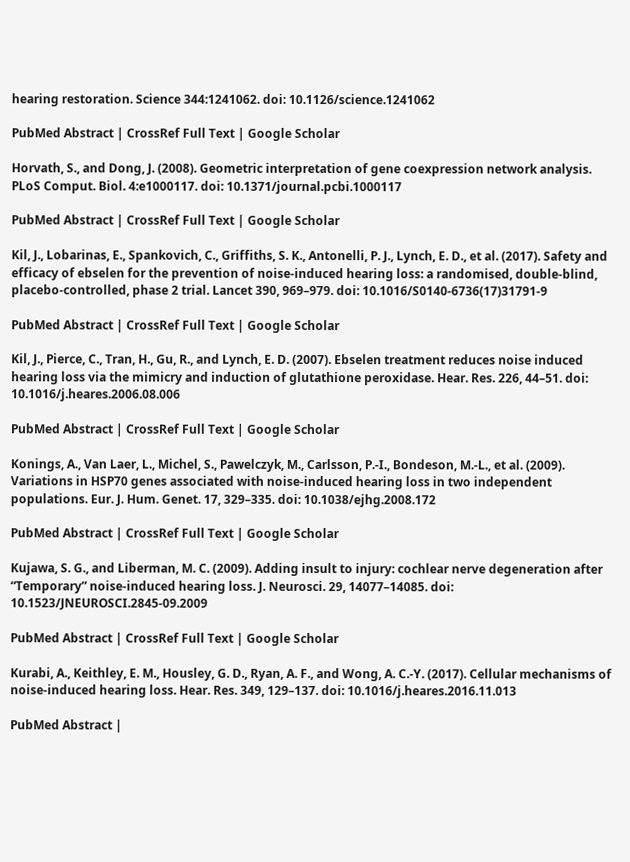hearing restoration. Science 344:1241062. doi: 10.1126/science.1241062

PubMed Abstract | CrossRef Full Text | Google Scholar

Horvath, S., and Dong, J. (2008). Geometric interpretation of gene coexpression network analysis. PLoS Comput. Biol. 4:e1000117. doi: 10.1371/journal.pcbi.1000117

PubMed Abstract | CrossRef Full Text | Google Scholar

Kil, J., Lobarinas, E., Spankovich, C., Griffiths, S. K., Antonelli, P. J., Lynch, E. D., et al. (2017). Safety and efficacy of ebselen for the prevention of noise-induced hearing loss: a randomised, double-blind, placebo-controlled, phase 2 trial. Lancet 390, 969–979. doi: 10.1016/S0140-6736(17)31791-9

PubMed Abstract | CrossRef Full Text | Google Scholar

Kil, J., Pierce, C., Tran, H., Gu, R., and Lynch, E. D. (2007). Ebselen treatment reduces noise induced hearing loss via the mimicry and induction of glutathione peroxidase. Hear. Res. 226, 44–51. doi: 10.1016/j.heares.2006.08.006

PubMed Abstract | CrossRef Full Text | Google Scholar

Konings, A., Van Laer, L., Michel, S., Pawelczyk, M., Carlsson, P.-I., Bondeson, M.-L., et al. (2009). Variations in HSP70 genes associated with noise-induced hearing loss in two independent populations. Eur. J. Hum. Genet. 17, 329–335. doi: 10.1038/ejhg.2008.172

PubMed Abstract | CrossRef Full Text | Google Scholar

Kujawa, S. G., and Liberman, M. C. (2009). Adding insult to injury: cochlear nerve degeneration after “Temporary” noise-induced hearing loss. J. Neurosci. 29, 14077–14085. doi: 10.1523/JNEUROSCI.2845-09.2009

PubMed Abstract | CrossRef Full Text | Google Scholar

Kurabi, A., Keithley, E. M., Housley, G. D., Ryan, A. F., and Wong, A. C.-Y. (2017). Cellular mechanisms of noise-induced hearing loss. Hear. Res. 349, 129–137. doi: 10.1016/j.heares.2016.11.013

PubMed Abstract |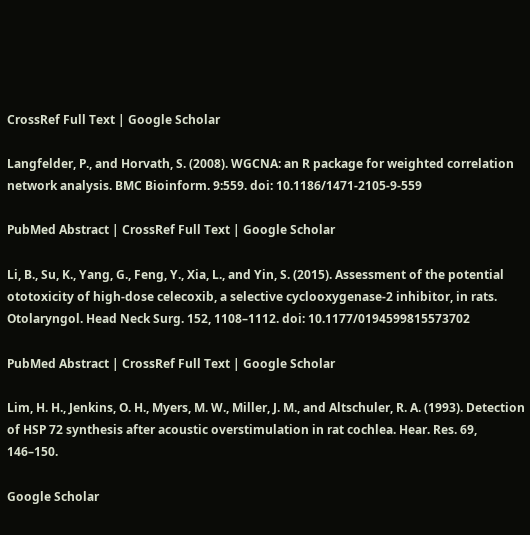CrossRef Full Text | Google Scholar

Langfelder, P., and Horvath, S. (2008). WGCNA: an R package for weighted correlation network analysis. BMC Bioinform. 9:559. doi: 10.1186/1471-2105-9-559

PubMed Abstract | CrossRef Full Text | Google Scholar

Li, B., Su, K., Yang, G., Feng, Y., Xia, L., and Yin, S. (2015). Assessment of the potential ototoxicity of high-dose celecoxib, a selective cyclooxygenase-2 inhibitor, in rats. Otolaryngol. Head Neck Surg. 152, 1108–1112. doi: 10.1177/0194599815573702

PubMed Abstract | CrossRef Full Text | Google Scholar

Lim, H. H., Jenkins, O. H., Myers, M. W., Miller, J. M., and Altschuler, R. A. (1993). Detection of HSP 72 synthesis after acoustic overstimulation in rat cochlea. Hear. Res. 69, 146–150.

Google Scholar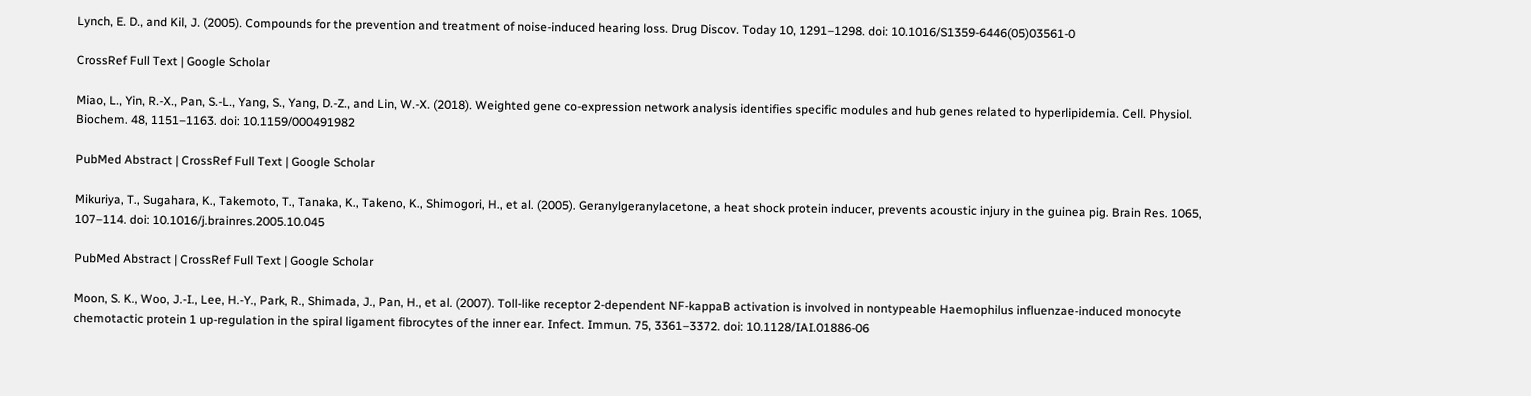Lynch, E. D., and Kil, J. (2005). Compounds for the prevention and treatment of noise-induced hearing loss. Drug Discov. Today 10, 1291–1298. doi: 10.1016/S1359-6446(05)03561-0

CrossRef Full Text | Google Scholar

Miao, L., Yin, R.-X., Pan, S.-L., Yang, S., Yang, D.-Z., and Lin, W.-X. (2018). Weighted gene co-expression network analysis identifies specific modules and hub genes related to hyperlipidemia. Cell. Physiol. Biochem. 48, 1151–1163. doi: 10.1159/000491982

PubMed Abstract | CrossRef Full Text | Google Scholar

Mikuriya, T., Sugahara, K., Takemoto, T., Tanaka, K., Takeno, K., Shimogori, H., et al. (2005). Geranylgeranylacetone, a heat shock protein inducer, prevents acoustic injury in the guinea pig. Brain Res. 1065, 107–114. doi: 10.1016/j.brainres.2005.10.045

PubMed Abstract | CrossRef Full Text | Google Scholar

Moon, S. K., Woo, J.-I., Lee, H.-Y., Park, R., Shimada, J., Pan, H., et al. (2007). Toll-like receptor 2-dependent NF-kappaB activation is involved in nontypeable Haemophilus influenzae-induced monocyte chemotactic protein 1 up-regulation in the spiral ligament fibrocytes of the inner ear. Infect. Immun. 75, 3361–3372. doi: 10.1128/IAI.01886-06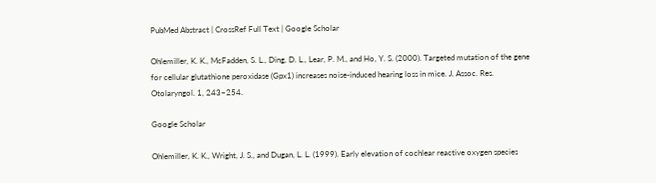PubMed Abstract | CrossRef Full Text | Google Scholar

Ohlemiller, K. K., McFadden, S. L., Ding, D. L., Lear, P. M., and Ho, Y. S. (2000). Targeted mutation of the gene for cellular glutathione peroxidase (Gpx1) increases noise-induced hearing loss in mice. J. Assoc. Res. Otolaryngol. 1, 243–254.

Google Scholar

Ohlemiller, K. K., Wright, J. S., and Dugan, L. L. (1999). Early elevation of cochlear reactive oxygen species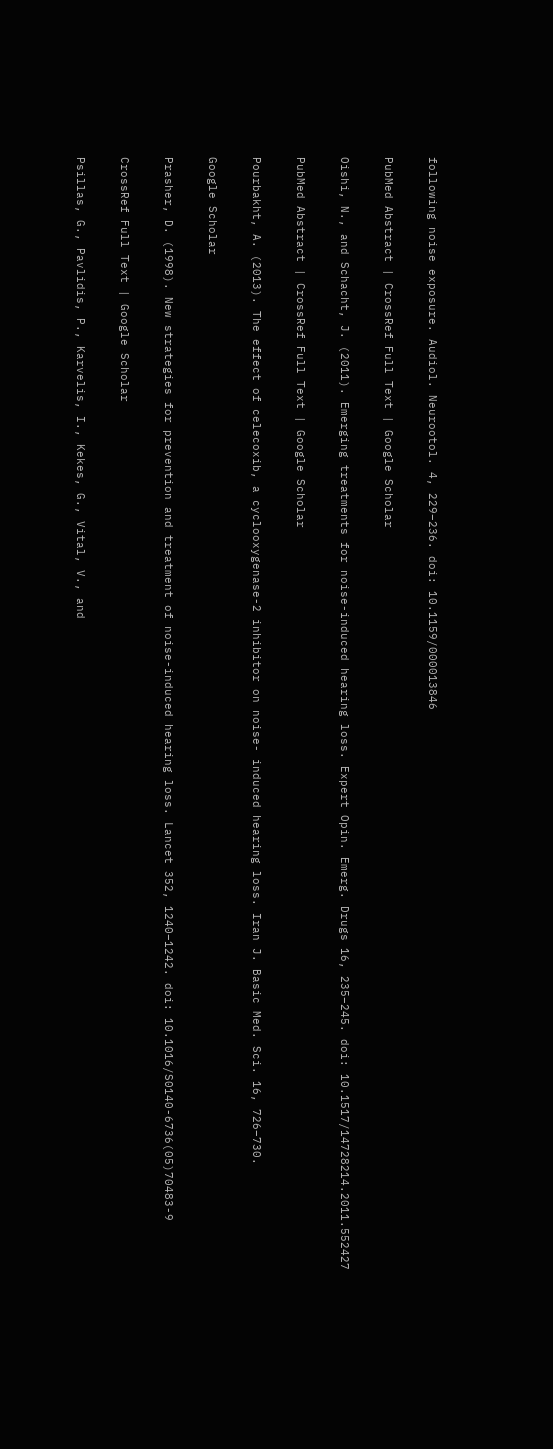following noise exposure. Audiol. Neurootol. 4, 229–236. doi: 10.1159/000013846

PubMed Abstract | CrossRef Full Text | Google Scholar

Oishi, N., and Schacht, J. (2011). Emerging treatments for noise-induced hearing loss. Expert Opin. Emerg. Drugs 16, 235–245. doi: 10.1517/14728214.2011.552427

PubMed Abstract | CrossRef Full Text | Google Scholar

Pourbakht, A. (2013). The effect of celecoxib, a cyclooxygenase-2 inhibitor on noise- induced hearing loss. Iran J. Basic Med. Sci. 16, 726–730.

Google Scholar

Prasher, D. (1998). New strategies for prevention and treatment of noise-induced hearing loss. Lancet 352, 1240–1242. doi: 10.1016/S0140-6736(05)70483-9

CrossRef Full Text | Google Scholar

Psillas, G., Pavlidis, P., Karvelis, I., Kekes, G., Vital, V., and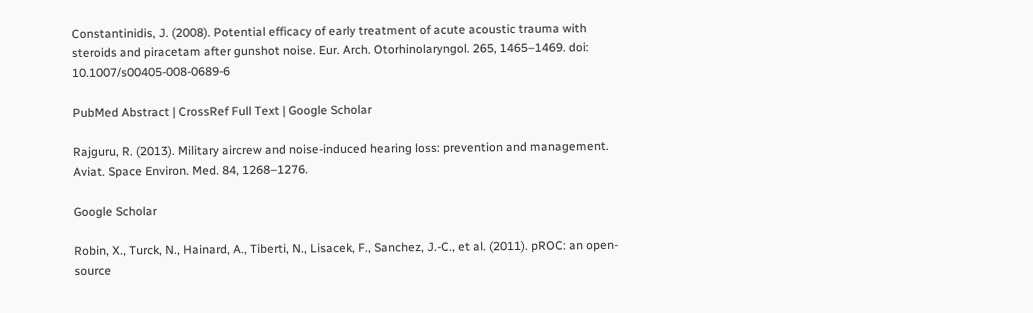Constantinidis, J. (2008). Potential efficacy of early treatment of acute acoustic trauma with steroids and piracetam after gunshot noise. Eur. Arch. Otorhinolaryngol. 265, 1465–1469. doi: 10.1007/s00405-008-0689-6

PubMed Abstract | CrossRef Full Text | Google Scholar

Rajguru, R. (2013). Military aircrew and noise-induced hearing loss: prevention and management. Aviat. Space Environ. Med. 84, 1268–1276.

Google Scholar

Robin, X., Turck, N., Hainard, A., Tiberti, N., Lisacek, F., Sanchez, J.-C., et al. (2011). pROC: an open-source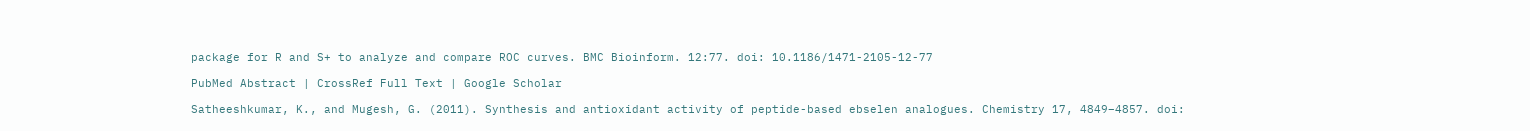package for R and S+ to analyze and compare ROC curves. BMC Bioinform. 12:77. doi: 10.1186/1471-2105-12-77

PubMed Abstract | CrossRef Full Text | Google Scholar

Satheeshkumar, K., and Mugesh, G. (2011). Synthesis and antioxidant activity of peptide-based ebselen analogues. Chemistry 17, 4849–4857. doi: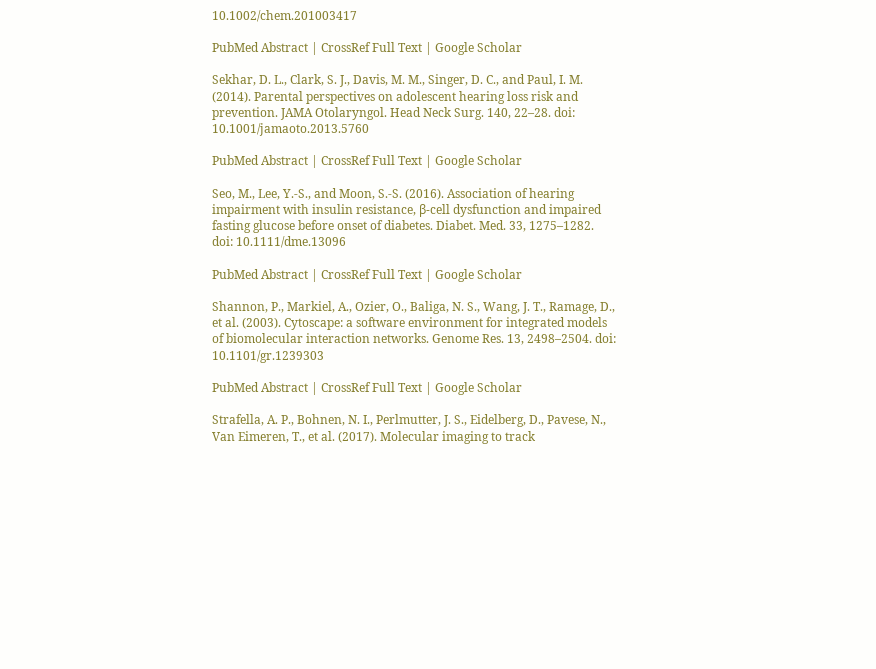10.1002/chem.201003417

PubMed Abstract | CrossRef Full Text | Google Scholar

Sekhar, D. L., Clark, S. J., Davis, M. M., Singer, D. C., and Paul, I. M. (2014). Parental perspectives on adolescent hearing loss risk and prevention. JAMA Otolaryngol. Head Neck Surg. 140, 22–28. doi: 10.1001/jamaoto.2013.5760

PubMed Abstract | CrossRef Full Text | Google Scholar

Seo, M., Lee, Y.-S., and Moon, S.-S. (2016). Association of hearing impairment with insulin resistance, β-cell dysfunction and impaired fasting glucose before onset of diabetes. Diabet. Med. 33, 1275–1282. doi: 10.1111/dme.13096

PubMed Abstract | CrossRef Full Text | Google Scholar

Shannon, P., Markiel, A., Ozier, O., Baliga, N. S., Wang, J. T., Ramage, D., et al. (2003). Cytoscape: a software environment for integrated models of biomolecular interaction networks. Genome Res. 13, 2498–2504. doi: 10.1101/gr.1239303

PubMed Abstract | CrossRef Full Text | Google Scholar

Strafella, A. P., Bohnen, N. I., Perlmutter, J. S., Eidelberg, D., Pavese, N., Van Eimeren, T., et al. (2017). Molecular imaging to track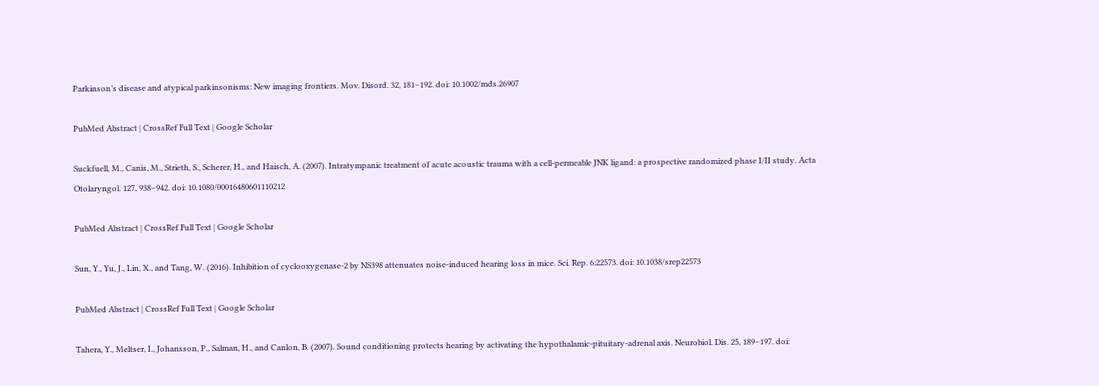Parkinson’s disease and atypical parkinsonisms: New imaging frontiers. Mov. Disord. 32, 181–192. doi: 10.1002/mds.26907

PubMed Abstract | CrossRef Full Text | Google Scholar

Suckfuell, M., Canis, M., Strieth, S., Scherer, H., and Haisch, A. (2007). Intratympanic treatment of acute acoustic trauma with a cell-permeable JNK ligand: a prospective randomized phase I/II study. Acta Otolaryngol. 127, 938–942. doi: 10.1080/00016480601110212

PubMed Abstract | CrossRef Full Text | Google Scholar

Sun, Y., Yu, J., Lin, X., and Tang, W. (2016). Inhibition of cyclooxygenase-2 by NS398 attenuates noise-induced hearing loss in mice. Sci. Rep. 6:22573. doi: 10.1038/srep22573

PubMed Abstract | CrossRef Full Text | Google Scholar

Tahera, Y., Meltser, I., Johansson, P., Salman, H., and Canlon, B. (2007). Sound conditioning protects hearing by activating the hypothalamic-pituitary-adrenal axis. Neurobiol. Dis. 25, 189–197. doi: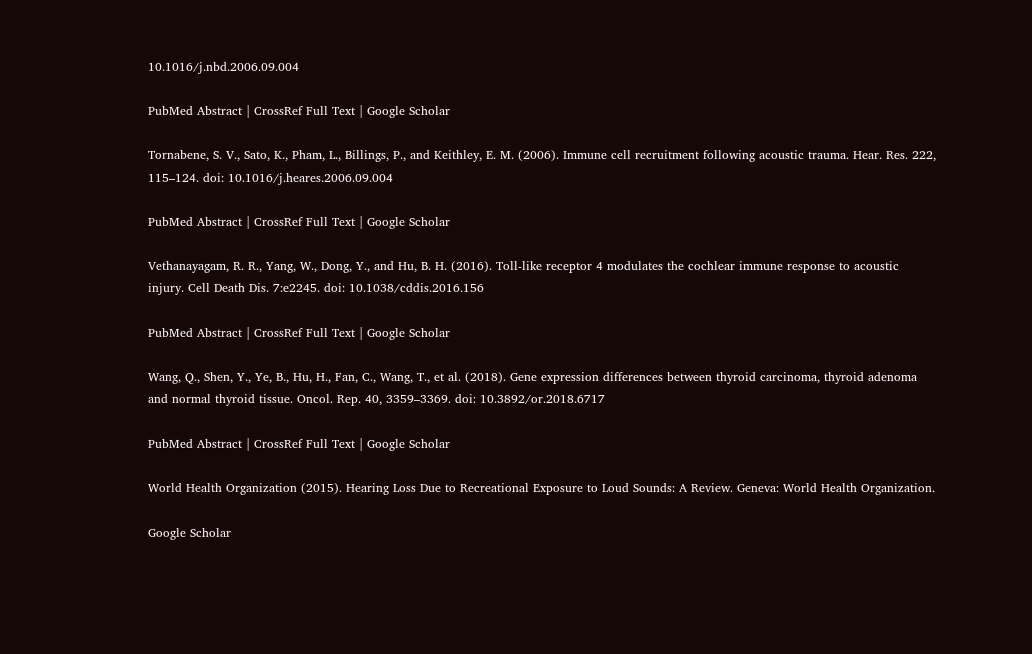10.1016/j.nbd.2006.09.004

PubMed Abstract | CrossRef Full Text | Google Scholar

Tornabene, S. V., Sato, K., Pham, L., Billings, P., and Keithley, E. M. (2006). Immune cell recruitment following acoustic trauma. Hear. Res. 222, 115–124. doi: 10.1016/j.heares.2006.09.004

PubMed Abstract | CrossRef Full Text | Google Scholar

Vethanayagam, R. R., Yang, W., Dong, Y., and Hu, B. H. (2016). Toll-like receptor 4 modulates the cochlear immune response to acoustic injury. Cell Death Dis. 7:e2245. doi: 10.1038/cddis.2016.156

PubMed Abstract | CrossRef Full Text | Google Scholar

Wang, Q., Shen, Y., Ye, B., Hu, H., Fan, C., Wang, T., et al. (2018). Gene expression differences between thyroid carcinoma, thyroid adenoma and normal thyroid tissue. Oncol. Rep. 40, 3359–3369. doi: 10.3892/or.2018.6717

PubMed Abstract | CrossRef Full Text | Google Scholar

World Health Organization (2015). Hearing Loss Due to Recreational Exposure to Loud Sounds: A Review. Geneva: World Health Organization.

Google Scholar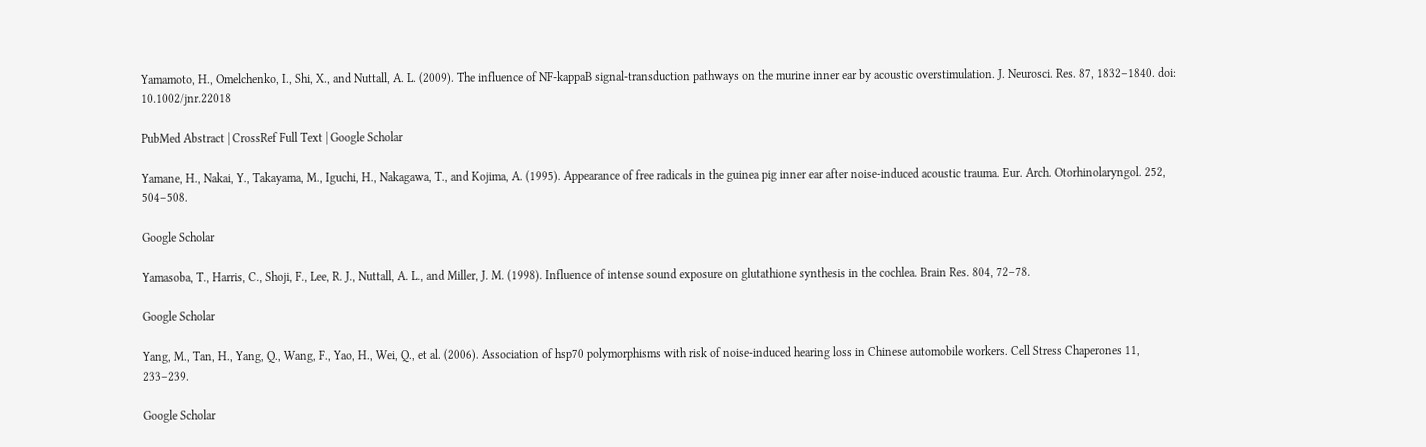Yamamoto, H., Omelchenko, I., Shi, X., and Nuttall, A. L. (2009). The influence of NF-kappaB signal-transduction pathways on the murine inner ear by acoustic overstimulation. J. Neurosci. Res. 87, 1832–1840. doi: 10.1002/jnr.22018

PubMed Abstract | CrossRef Full Text | Google Scholar

Yamane, H., Nakai, Y., Takayama, M., Iguchi, H., Nakagawa, T., and Kojima, A. (1995). Appearance of free radicals in the guinea pig inner ear after noise-induced acoustic trauma. Eur. Arch. Otorhinolaryngol. 252, 504–508.

Google Scholar

Yamasoba, T., Harris, C., Shoji, F., Lee, R. J., Nuttall, A. L., and Miller, J. M. (1998). Influence of intense sound exposure on glutathione synthesis in the cochlea. Brain Res. 804, 72–78.

Google Scholar

Yang, M., Tan, H., Yang, Q., Wang, F., Yao, H., Wei, Q., et al. (2006). Association of hsp70 polymorphisms with risk of noise-induced hearing loss in Chinese automobile workers. Cell Stress Chaperones 11, 233–239.

Google Scholar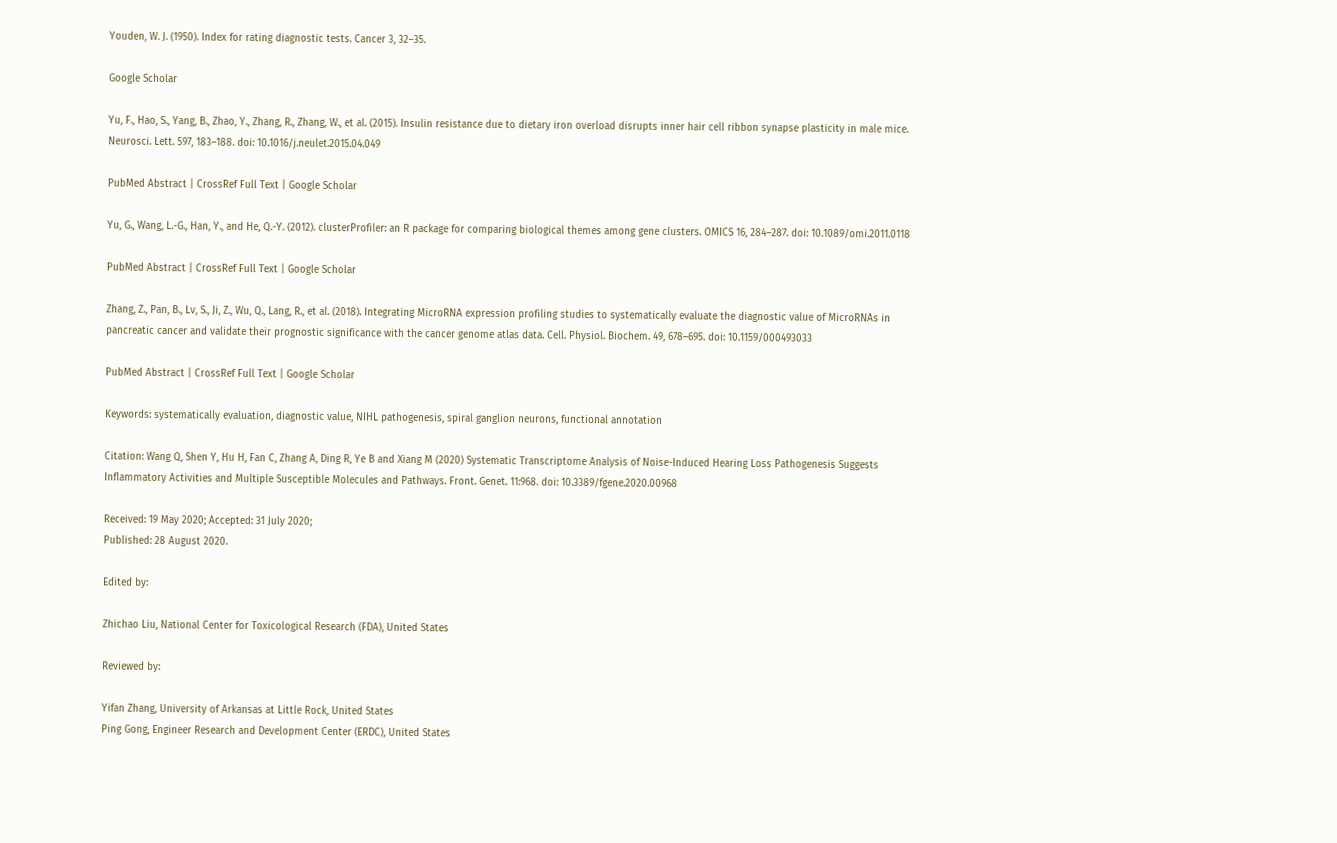Youden, W. J. (1950). Index for rating diagnostic tests. Cancer 3, 32–35.

Google Scholar

Yu, F., Hao, S., Yang, B., Zhao, Y., Zhang, R., Zhang, W., et al. (2015). Insulin resistance due to dietary iron overload disrupts inner hair cell ribbon synapse plasticity in male mice. Neurosci. Lett. 597, 183–188. doi: 10.1016/j.neulet.2015.04.049

PubMed Abstract | CrossRef Full Text | Google Scholar

Yu, G., Wang, L.-G., Han, Y., and He, Q.-Y. (2012). clusterProfiler: an R package for comparing biological themes among gene clusters. OMICS 16, 284–287. doi: 10.1089/omi.2011.0118

PubMed Abstract | CrossRef Full Text | Google Scholar

Zhang, Z., Pan, B., Lv, S., Ji, Z., Wu, Q., Lang, R., et al. (2018). Integrating MicroRNA expression profiling studies to systematically evaluate the diagnostic value of MicroRNAs in pancreatic cancer and validate their prognostic significance with the cancer genome atlas data. Cell. Physiol. Biochem. 49, 678–695. doi: 10.1159/000493033

PubMed Abstract | CrossRef Full Text | Google Scholar

Keywords: systematically evaluation, diagnostic value, NIHL pathogenesis, spiral ganglion neurons, functional annotation

Citation: Wang Q, Shen Y, Hu H, Fan C, Zhang A, Ding R, Ye B and Xiang M (2020) Systematic Transcriptome Analysis of Noise-Induced Hearing Loss Pathogenesis Suggests Inflammatory Activities and Multiple Susceptible Molecules and Pathways. Front. Genet. 11:968. doi: 10.3389/fgene.2020.00968

Received: 19 May 2020; Accepted: 31 July 2020;
Published: 28 August 2020.

Edited by:

Zhichao Liu, National Center for Toxicological Research (FDA), United States

Reviewed by:

Yifan Zhang, University of Arkansas at Little Rock, United States
Ping Gong, Engineer Research and Development Center (ERDC), United States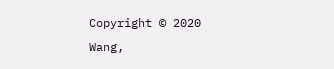Copyright © 2020 Wang,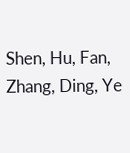Shen, Hu, Fan, Zhang, Ding, Ye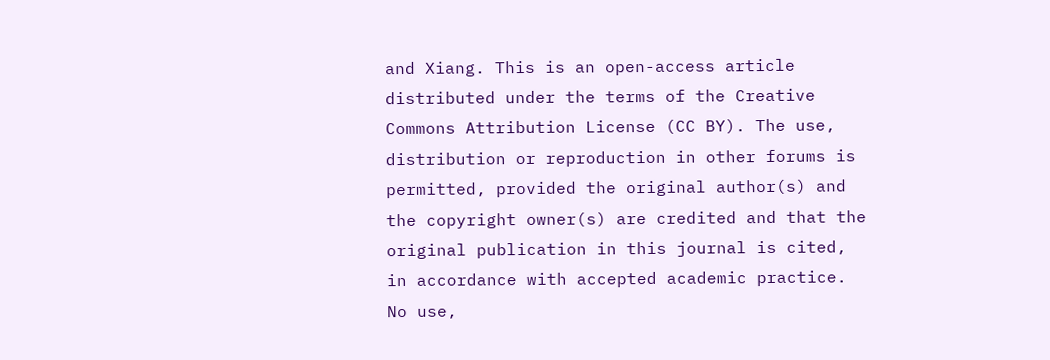and Xiang. This is an open-access article distributed under the terms of the Creative Commons Attribution License (CC BY). The use, distribution or reproduction in other forums is permitted, provided the original author(s) and the copyright owner(s) are credited and that the original publication in this journal is cited, in accordance with accepted academic practice. No use,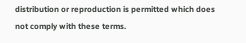distribution or reproduction is permitted which does not comply with these terms.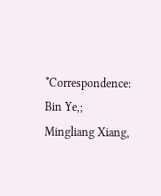*Correspondence: Bin Ye,; Mingliang Xiang,